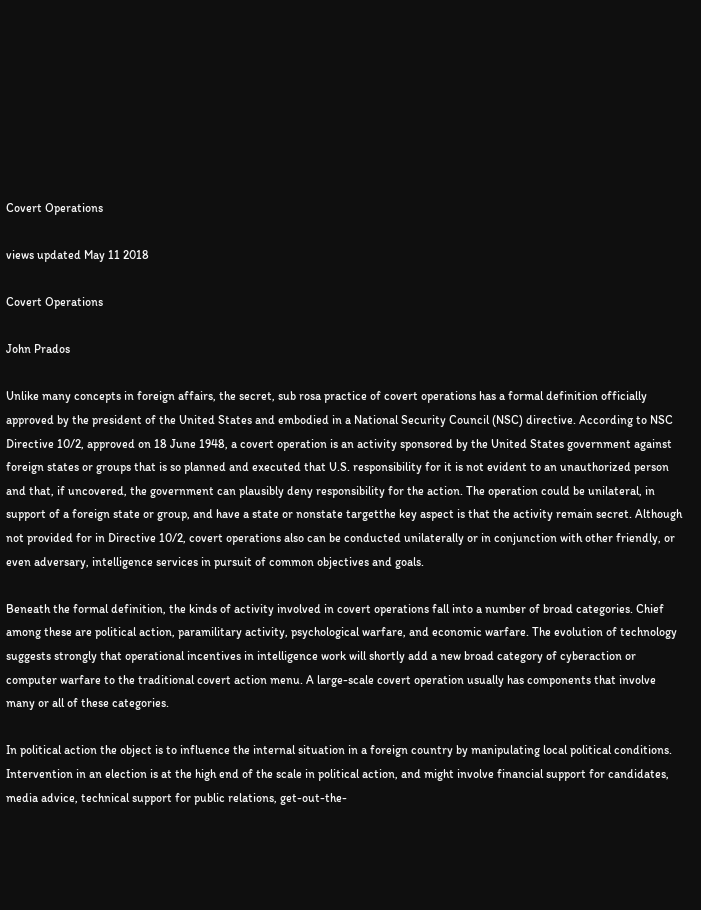Covert Operations

views updated May 11 2018

Covert Operations

John Prados

Unlike many concepts in foreign affairs, the secret, sub rosa practice of covert operations has a formal definition officially approved by the president of the United States and embodied in a National Security Council (NSC) directive. According to NSC Directive 10/2, approved on 18 June 1948, a covert operation is an activity sponsored by the United States government against foreign states or groups that is so planned and executed that U.S. responsibility for it is not evident to an unauthorized person and that, if uncovered, the government can plausibly deny responsibility for the action. The operation could be unilateral, in support of a foreign state or group, and have a state or nonstate targetthe key aspect is that the activity remain secret. Although not provided for in Directive 10/2, covert operations also can be conducted unilaterally or in conjunction with other friendly, or even adversary, intelligence services in pursuit of common objectives and goals.

Beneath the formal definition, the kinds of activity involved in covert operations fall into a number of broad categories. Chief among these are political action, paramilitary activity, psychological warfare, and economic warfare. The evolution of technology suggests strongly that operational incentives in intelligence work will shortly add a new broad category of cyberaction or computer warfare to the traditional covert action menu. A large-scale covert operation usually has components that involve many or all of these categories.

In political action the object is to influence the internal situation in a foreign country by manipulating local political conditions. Intervention in an election is at the high end of the scale in political action, and might involve financial support for candidates, media advice, technical support for public relations, get-out-the-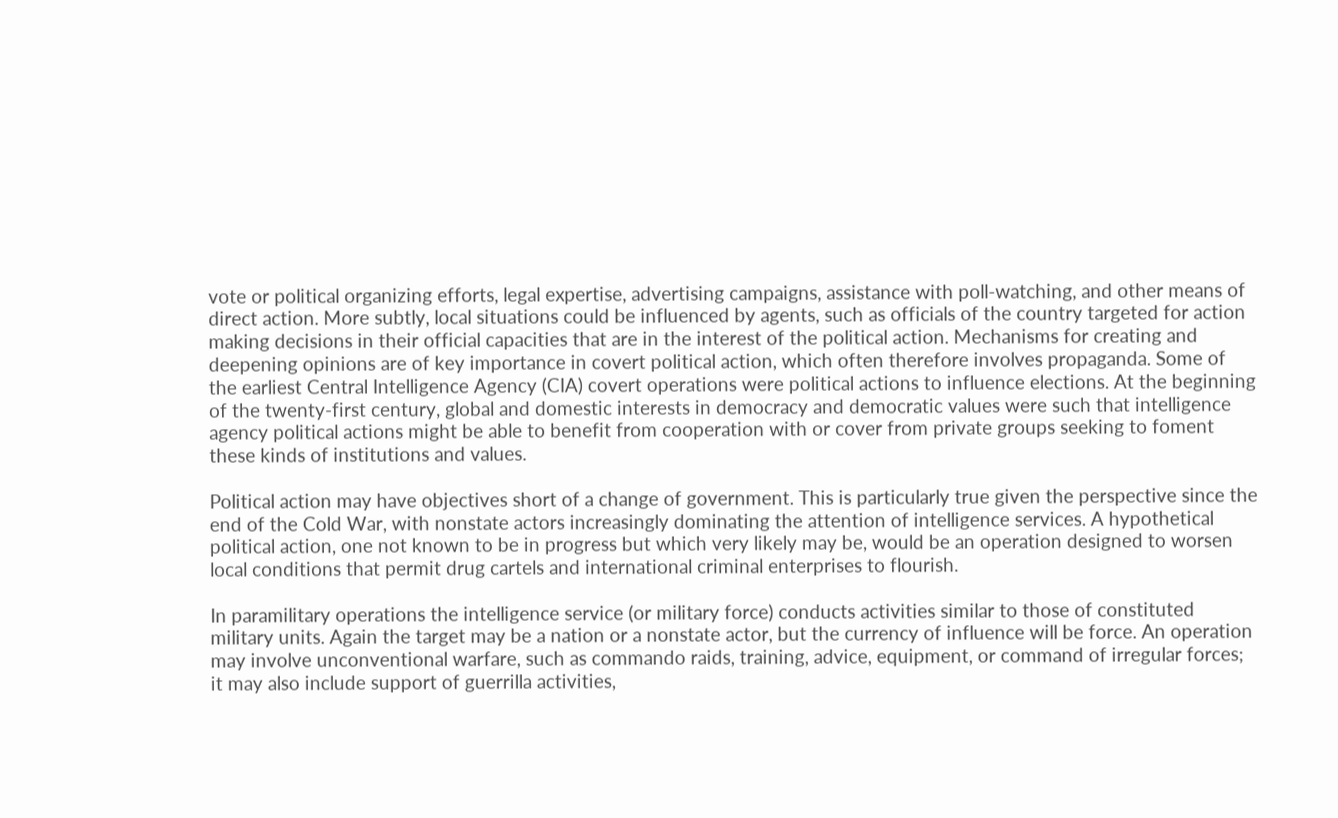vote or political organizing efforts, legal expertise, advertising campaigns, assistance with poll-watching, and other means of direct action. More subtly, local situations could be influenced by agents, such as officials of the country targeted for action making decisions in their official capacities that are in the interest of the political action. Mechanisms for creating and deepening opinions are of key importance in covert political action, which often therefore involves propaganda. Some of the earliest Central Intelligence Agency (CIA) covert operations were political actions to influence elections. At the beginning of the twenty-first century, global and domestic interests in democracy and democratic values were such that intelligence agency political actions might be able to benefit from cooperation with or cover from private groups seeking to foment these kinds of institutions and values.

Political action may have objectives short of a change of government. This is particularly true given the perspective since the end of the Cold War, with nonstate actors increasingly dominating the attention of intelligence services. A hypothetical political action, one not known to be in progress but which very likely may be, would be an operation designed to worsen local conditions that permit drug cartels and international criminal enterprises to flourish.

In paramilitary operations the intelligence service (or military force) conducts activities similar to those of constituted military units. Again the target may be a nation or a nonstate actor, but the currency of influence will be force. An operation may involve unconventional warfare, such as commando raids, training, advice, equipment, or command of irregular forces; it may also include support of guerrilla activities,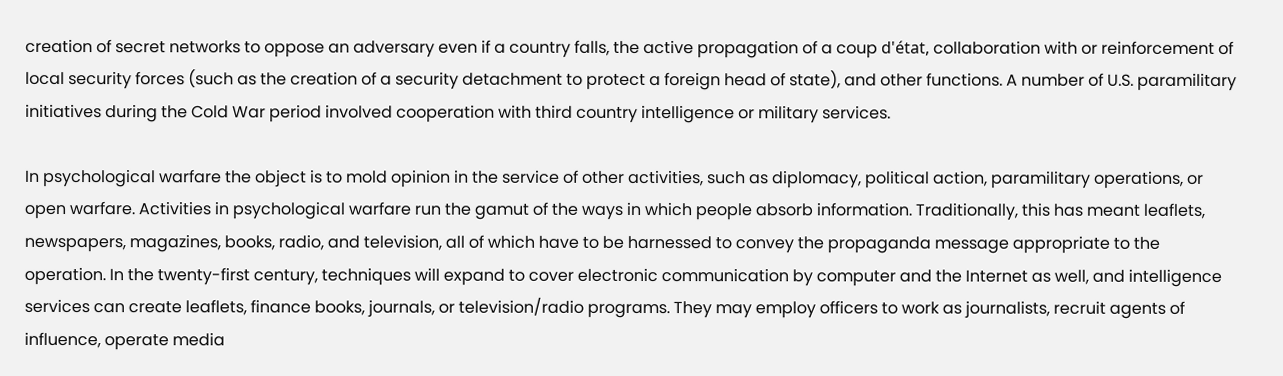creation of secret networks to oppose an adversary even if a country falls, the active propagation of a coup d'état, collaboration with or reinforcement of local security forces (such as the creation of a security detachment to protect a foreign head of state), and other functions. A number of U.S. paramilitary initiatives during the Cold War period involved cooperation with third country intelligence or military services.

In psychological warfare the object is to mold opinion in the service of other activities, such as diplomacy, political action, paramilitary operations, or open warfare. Activities in psychological warfare run the gamut of the ways in which people absorb information. Traditionally, this has meant leaflets, newspapers, magazines, books, radio, and television, all of which have to be harnessed to convey the propaganda message appropriate to the operation. In the twenty-first century, techniques will expand to cover electronic communication by computer and the Internet as well, and intelligence services can create leaflets, finance books, journals, or television/radio programs. They may employ officers to work as journalists, recruit agents of influence, operate media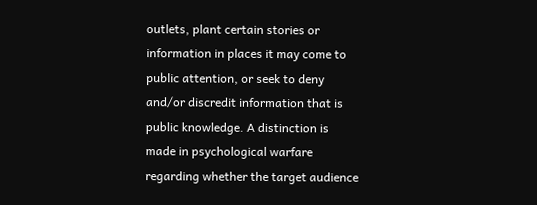outlets, plant certain stories or information in places it may come to public attention, or seek to deny and/or discredit information that is public knowledge. A distinction is made in psychological warfare regarding whether the target audience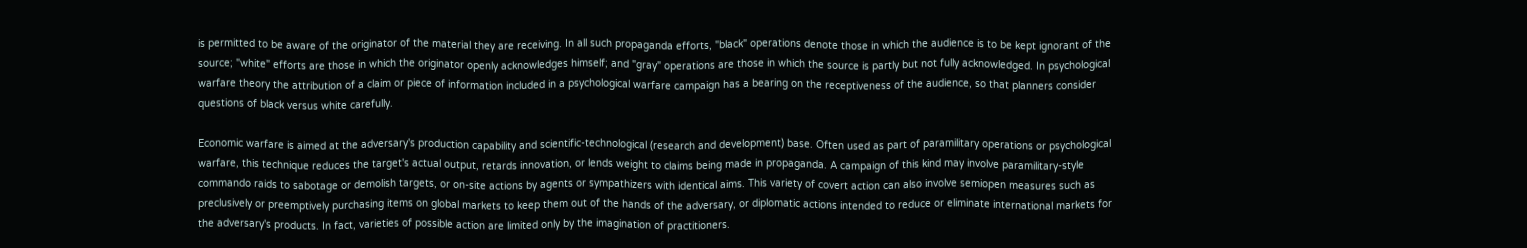is permitted to be aware of the originator of the material they are receiving. In all such propaganda efforts, "black" operations denote those in which the audience is to be kept ignorant of the source; "white" efforts are those in which the originator openly acknowledges himself; and "gray" operations are those in which the source is partly but not fully acknowledged. In psychological warfare theory the attribution of a claim or piece of information included in a psychological warfare campaign has a bearing on the receptiveness of the audience, so that planners consider questions of black versus white carefully.

Economic warfare is aimed at the adversary's production capability and scientific-technological (research and development) base. Often used as part of paramilitary operations or psychological warfare, this technique reduces the target's actual output, retards innovation, or lends weight to claims being made in propaganda. A campaign of this kind may involve paramilitary-style commando raids to sabotage or demolish targets, or on-site actions by agents or sympathizers with identical aims. This variety of covert action can also involve semiopen measures such as preclusively or preemptively purchasing items on global markets to keep them out of the hands of the adversary, or diplomatic actions intended to reduce or eliminate international markets for the adversary's products. In fact, varieties of possible action are limited only by the imagination of practitioners.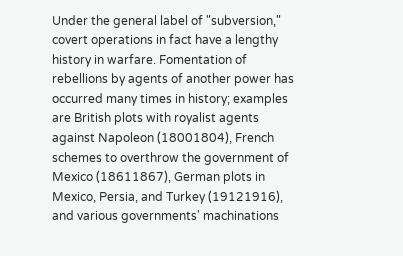Under the general label of "subversion," covert operations in fact have a lengthy history in warfare. Fomentation of rebellions by agents of another power has occurred many times in history; examples are British plots with royalist agents against Napoleon (18001804), French schemes to overthrow the government of Mexico (18611867), German plots in Mexico, Persia, and Turkey (19121916), and various governments' machinations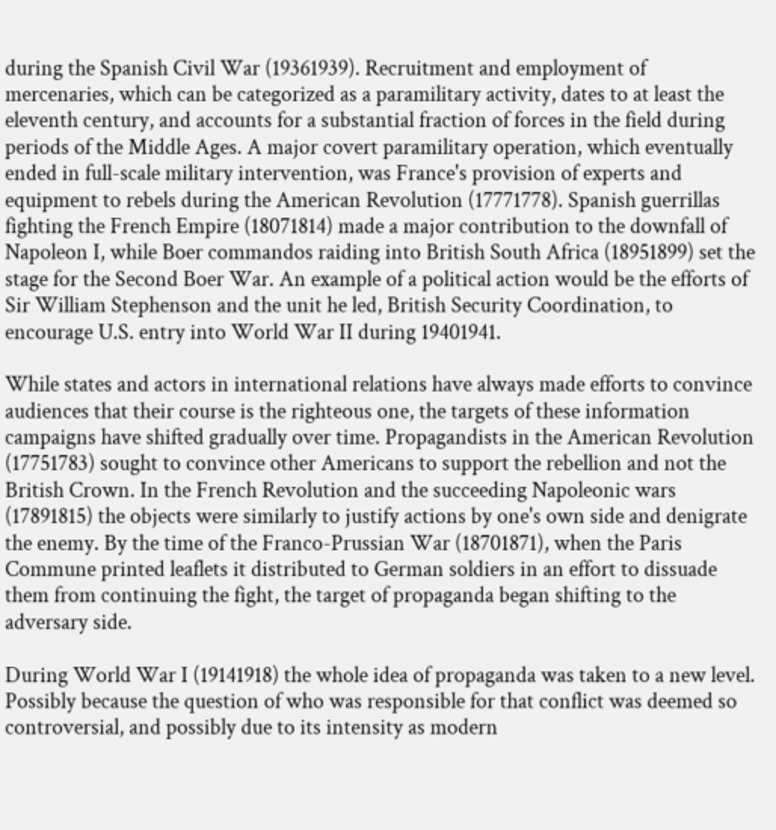during the Spanish Civil War (19361939). Recruitment and employment of mercenaries, which can be categorized as a paramilitary activity, dates to at least the eleventh century, and accounts for a substantial fraction of forces in the field during periods of the Middle Ages. A major covert paramilitary operation, which eventually ended in full-scale military intervention, was France's provision of experts and equipment to rebels during the American Revolution (17771778). Spanish guerrillas fighting the French Empire (18071814) made a major contribution to the downfall of Napoleon I, while Boer commandos raiding into British South Africa (18951899) set the stage for the Second Boer War. An example of a political action would be the efforts of Sir William Stephenson and the unit he led, British Security Coordination, to encourage U.S. entry into World War II during 19401941.

While states and actors in international relations have always made efforts to convince audiences that their course is the righteous one, the targets of these information campaigns have shifted gradually over time. Propagandists in the American Revolution (17751783) sought to convince other Americans to support the rebellion and not the British Crown. In the French Revolution and the succeeding Napoleonic wars (17891815) the objects were similarly to justify actions by one's own side and denigrate the enemy. By the time of the Franco-Prussian War (18701871), when the Paris Commune printed leaflets it distributed to German soldiers in an effort to dissuade them from continuing the fight, the target of propaganda began shifting to the adversary side.

During World War I (19141918) the whole idea of propaganda was taken to a new level. Possibly because the question of who was responsible for that conflict was deemed so controversial, and possibly due to its intensity as modern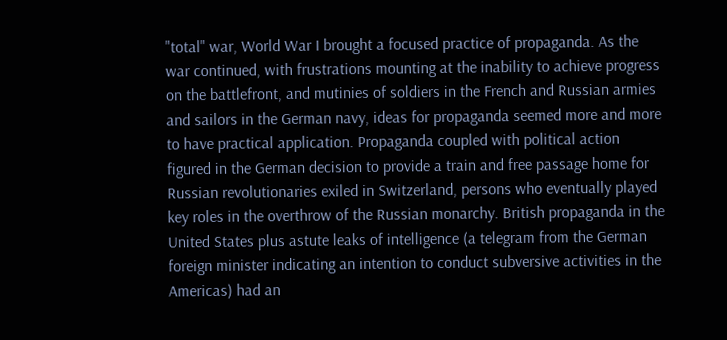"total" war, World War I brought a focused practice of propaganda. As the war continued, with frustrations mounting at the inability to achieve progress on the battlefront, and mutinies of soldiers in the French and Russian armies and sailors in the German navy, ideas for propaganda seemed more and more to have practical application. Propaganda coupled with political action figured in the German decision to provide a train and free passage home for Russian revolutionaries exiled in Switzerland, persons who eventually played key roles in the overthrow of the Russian monarchy. British propaganda in the United States plus astute leaks of intelligence (a telegram from the German foreign minister indicating an intention to conduct subversive activities in the Americas) had an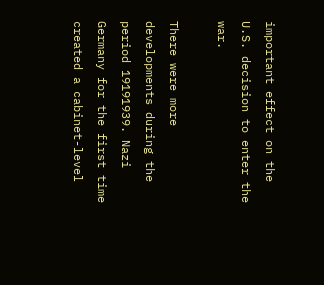important effect on the U.S. decision to enter the war.

There were more developments during the period 19191939. Nazi Germany for the first time created a cabinet-level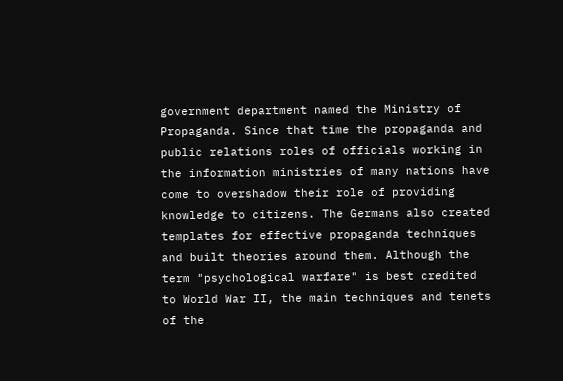government department named the Ministry of Propaganda. Since that time the propaganda and public relations roles of officials working in the information ministries of many nations have come to overshadow their role of providing knowledge to citizens. The Germans also created templates for effective propaganda techniques and built theories around them. Although the term "psychological warfare" is best credited to World War II, the main techniques and tenets of the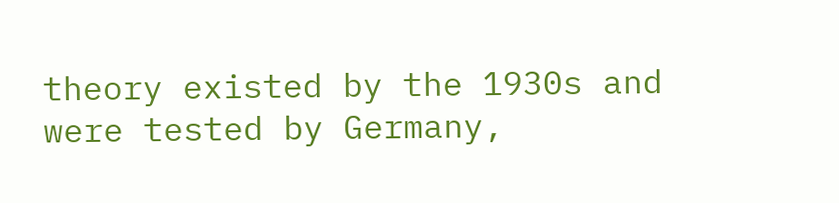theory existed by the 1930s and were tested by Germany,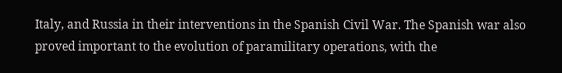Italy, and Russia in their interventions in the Spanish Civil War. The Spanish war also proved important to the evolution of paramilitary operations, with the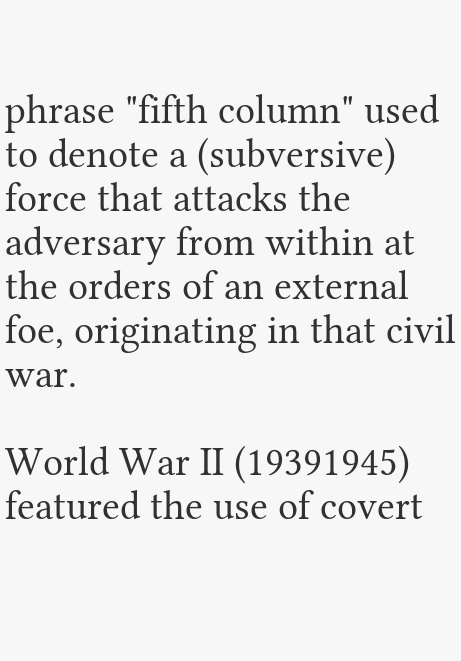phrase "fifth column" used to denote a (subversive) force that attacks the adversary from within at the orders of an external foe, originating in that civil war.

World War II (19391945) featured the use of covert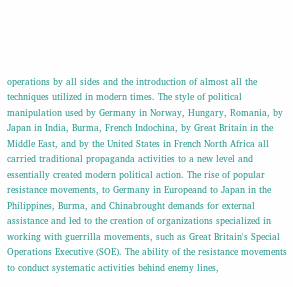operations by all sides and the introduction of almost all the techniques utilized in modern times. The style of political manipulation used by Germany in Norway, Hungary, Romania, by Japan in India, Burma, French Indochina, by Great Britain in the Middle East, and by the United States in French North Africa all carried traditional propaganda activities to a new level and essentially created modern political action. The rise of popular resistance movements, to Germany in Europeand to Japan in the Philippines, Burma, and Chinabrought demands for external assistance and led to the creation of organizations specialized in working with guerrilla movements, such as Great Britain's Special Operations Executive (SOE). The ability of the resistance movements to conduct systematic activities behind enemy lines,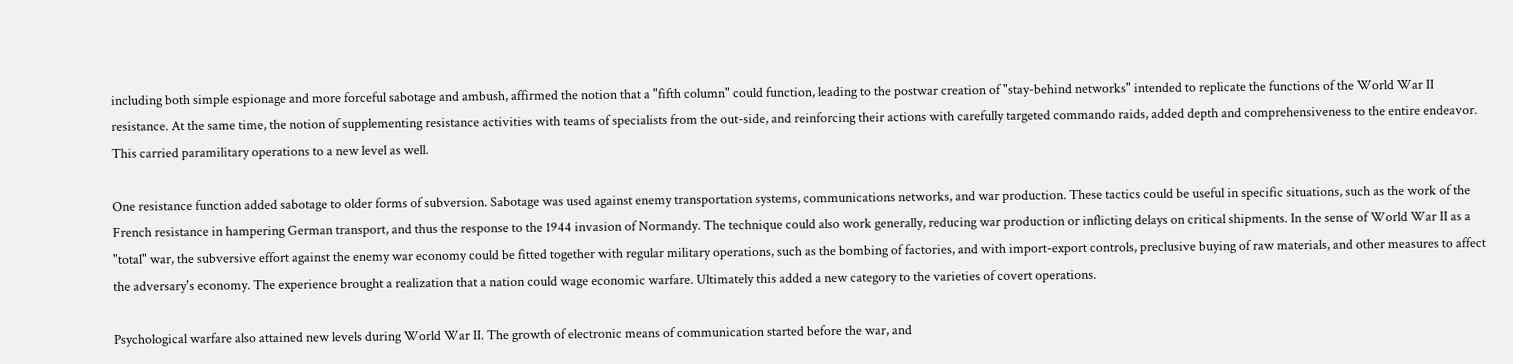including both simple espionage and more forceful sabotage and ambush, affirmed the notion that a "fifth column" could function, leading to the postwar creation of "stay-behind networks" intended to replicate the functions of the World War II resistance. At the same time, the notion of supplementing resistance activities with teams of specialists from the out-side, and reinforcing their actions with carefully targeted commando raids, added depth and comprehensiveness to the entire endeavor. This carried paramilitary operations to a new level as well.

One resistance function added sabotage to older forms of subversion. Sabotage was used against enemy transportation systems, communications networks, and war production. These tactics could be useful in specific situations, such as the work of the French resistance in hampering German transport, and thus the response to the 1944 invasion of Normandy. The technique could also work generally, reducing war production or inflicting delays on critical shipments. In the sense of World War II as a "total" war, the subversive effort against the enemy war economy could be fitted together with regular military operations, such as the bombing of factories, and with import-export controls, preclusive buying of raw materials, and other measures to affect the adversary's economy. The experience brought a realization that a nation could wage economic warfare. Ultimately this added a new category to the varieties of covert operations.

Psychological warfare also attained new levels during World War II. The growth of electronic means of communication started before the war, and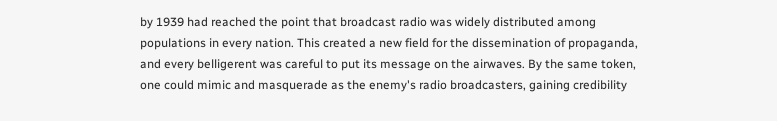by 1939 had reached the point that broadcast radio was widely distributed among populations in every nation. This created a new field for the dissemination of propaganda, and every belligerent was careful to put its message on the airwaves. By the same token, one could mimic and masquerade as the enemy's radio broadcasters, gaining credibility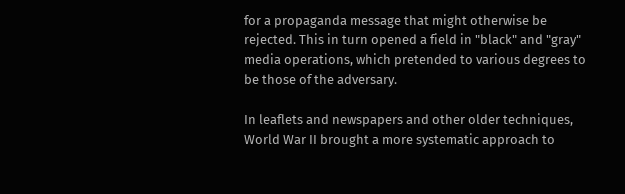for a propaganda message that might otherwise be rejected. This in turn opened a field in "black" and "gray" media operations, which pretended to various degrees to be those of the adversary.

In leaflets and newspapers and other older techniques, World War II brought a more systematic approach to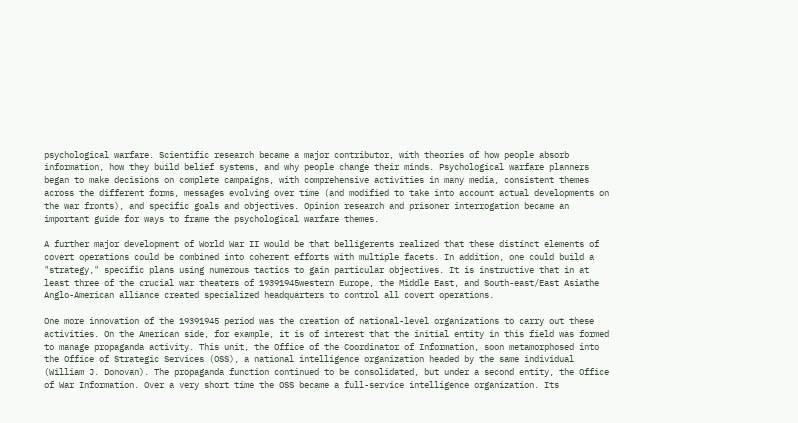psychological warfare. Scientific research became a major contributor, with theories of how people absorb information, how they build belief systems, and why people change their minds. Psychological warfare planners began to make decisions on complete campaigns, with comprehensive activities in many media, consistent themes across the different forms, messages evolving over time (and modified to take into account actual developments on the war fronts), and specific goals and objectives. Opinion research and prisoner interrogation became an important guide for ways to frame the psychological warfare themes.

A further major development of World War II would be that belligerents realized that these distinct elements of covert operations could be combined into coherent efforts with multiple facets. In addition, one could build a "strategy," specific plans using numerous tactics to gain particular objectives. It is instructive that in at least three of the crucial war theaters of 19391945western Europe, the Middle East, and South-east/East Asiathe Anglo-American alliance created specialized headquarters to control all covert operations.

One more innovation of the 19391945 period was the creation of national-level organizations to carry out these activities. On the American side, for example, it is of interest that the initial entity in this field was formed to manage propaganda activity. This unit, the Office of the Coordinator of Information, soon metamorphosed into the Office of Strategic Services (OSS), a national intelligence organization headed by the same individual (William J. Donovan). The propaganda function continued to be consolidated, but under a second entity, the Office of War Information. Over a very short time the OSS became a full-service intelligence organization. Its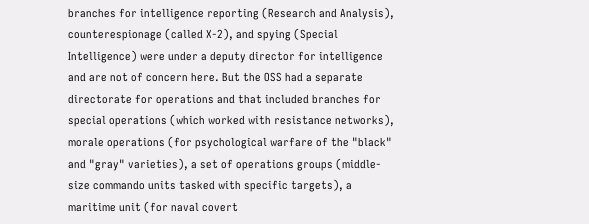branches for intelligence reporting (Research and Analysis), counterespionage (called X-2), and spying (Special Intelligence) were under a deputy director for intelligence and are not of concern here. But the OSS had a separate directorate for operations and that included branches for special operations (which worked with resistance networks), morale operations (for psychological warfare of the "black" and "gray" varieties), a set of operations groups (middle-size commando units tasked with specific targets), a maritime unit (for naval covert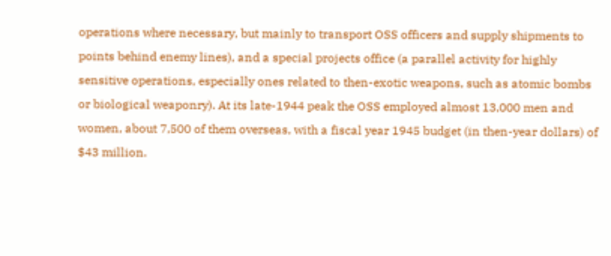operations where necessary, but mainly to transport OSS officers and supply shipments to points behind enemy lines), and a special projects office (a parallel activity for highly sensitive operations, especially ones related to then-exotic weapons, such as atomic bombs or biological weaponry). At its late-1944 peak the OSS employed almost 13,000 men and women, about 7,500 of them overseas, with a fiscal year 1945 budget (in then-year dollars) of $43 million.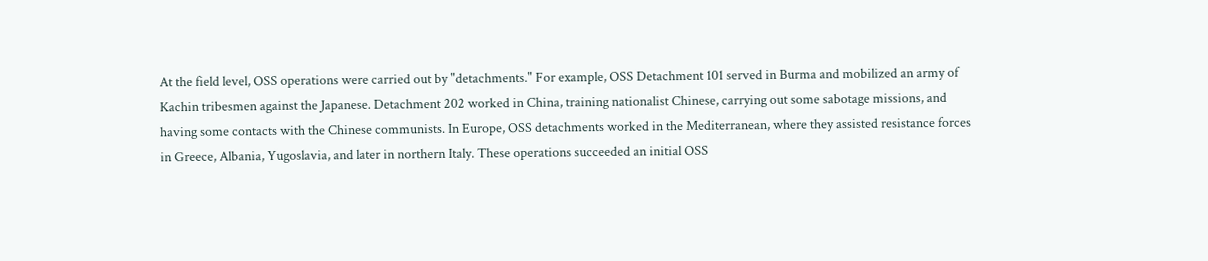At the field level, OSS operations were carried out by "detachments." For example, OSS Detachment 101 served in Burma and mobilized an army of Kachin tribesmen against the Japanese. Detachment 202 worked in China, training nationalist Chinese, carrying out some sabotage missions, and having some contacts with the Chinese communists. In Europe, OSS detachments worked in the Mediterranean, where they assisted resistance forces in Greece, Albania, Yugoslavia, and later in northern Italy. These operations succeeded an initial OSS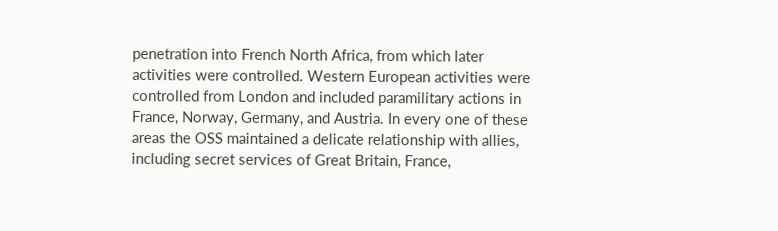penetration into French North Africa, from which later activities were controlled. Western European activities were controlled from London and included paramilitary actions in France, Norway, Germany, and Austria. In every one of these areas the OSS maintained a delicate relationship with allies, including secret services of Great Britain, France,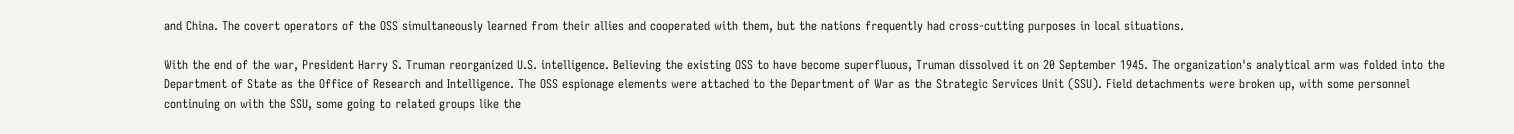and China. The covert operators of the OSS simultaneously learned from their allies and cooperated with them, but the nations frequently had cross-cutting purposes in local situations.

With the end of the war, President Harry S. Truman reorganized U.S. intelligence. Believing the existing OSS to have become superfluous, Truman dissolved it on 20 September 1945. The organization's analytical arm was folded into the Department of State as the Office of Research and Intelligence. The OSS espionage elements were attached to the Department of War as the Strategic Services Unit (SSU). Field detachments were broken up, with some personnel continuing on with the SSU, some going to related groups like the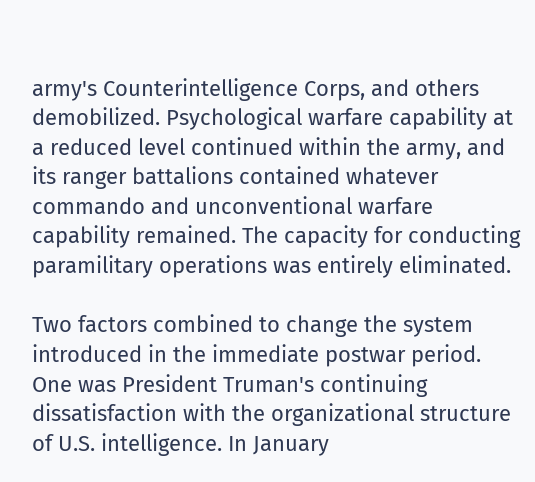army's Counterintelligence Corps, and others demobilized. Psychological warfare capability at a reduced level continued within the army, and its ranger battalions contained whatever commando and unconventional warfare capability remained. The capacity for conducting paramilitary operations was entirely eliminated.

Two factors combined to change the system introduced in the immediate postwar period. One was President Truman's continuing dissatisfaction with the organizational structure of U.S. intelligence. In January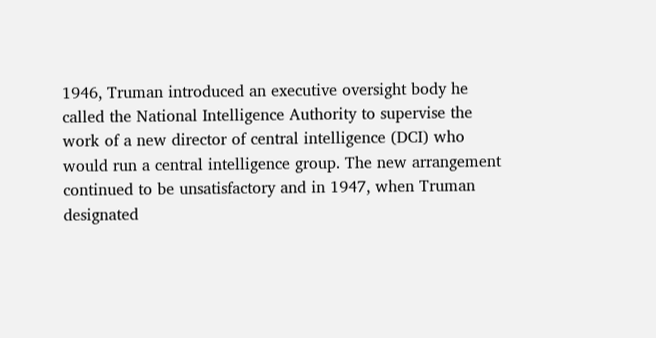1946, Truman introduced an executive oversight body he called the National Intelligence Authority to supervise the work of a new director of central intelligence (DCI) who would run a central intelligence group. The new arrangement continued to be unsatisfactory and in 1947, when Truman designated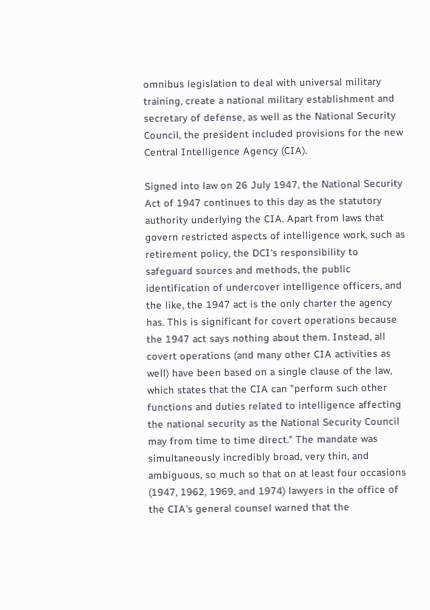omnibus legislation to deal with universal military training, create a national military establishment and secretary of defense, as well as the National Security Council, the president included provisions for the new Central Intelligence Agency (CIA).

Signed into law on 26 July 1947, the National Security Act of 1947 continues to this day as the statutory authority underlying the CIA. Apart from laws that govern restricted aspects of intelligence work, such as retirement policy, the DCI's responsibility to safeguard sources and methods, the public identification of undercover intelligence officers, and the like, the 1947 act is the only charter the agency has. This is significant for covert operations because the 1947 act says nothing about them. Instead, all covert operations (and many other CIA activities as well) have been based on a single clause of the law, which states that the CIA can "perform such other functions and duties related to intelligence affecting the national security as the National Security Council may from time to time direct." The mandate was simultaneously incredibly broad, very thin, and ambiguous, so much so that on at least four occasions (1947, 1962, 1969, and 1974) lawyers in the office of the CIA's general counsel warned that the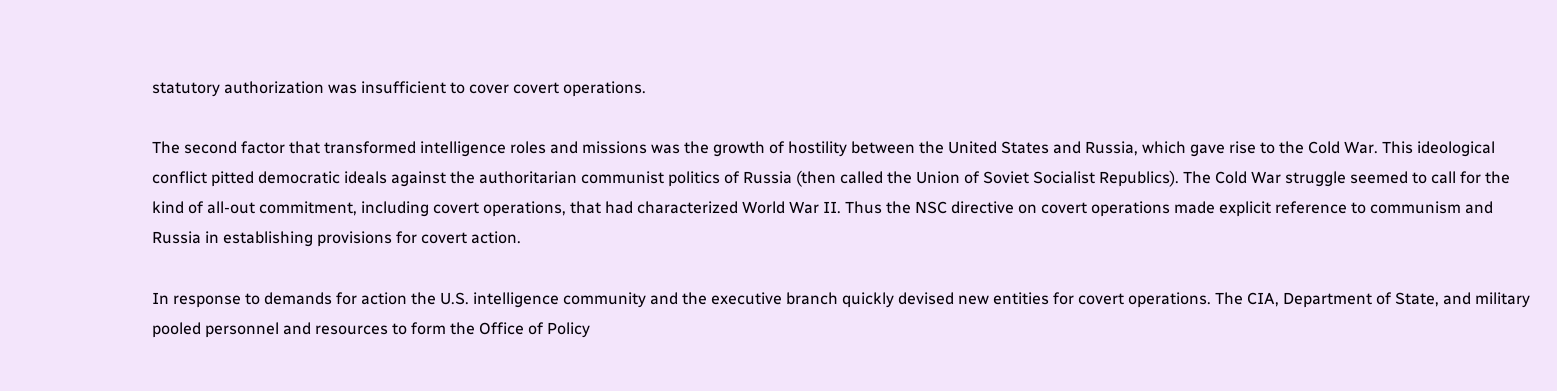statutory authorization was insufficient to cover covert operations.

The second factor that transformed intelligence roles and missions was the growth of hostility between the United States and Russia, which gave rise to the Cold War. This ideological conflict pitted democratic ideals against the authoritarian communist politics of Russia (then called the Union of Soviet Socialist Republics). The Cold War struggle seemed to call for the kind of all-out commitment, including covert operations, that had characterized World War II. Thus the NSC directive on covert operations made explicit reference to communism and Russia in establishing provisions for covert action.

In response to demands for action the U.S. intelligence community and the executive branch quickly devised new entities for covert operations. The CIA, Department of State, and military pooled personnel and resources to form the Office of Policy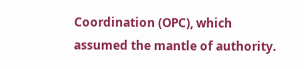Coordination (OPC), which assumed the mantle of authority.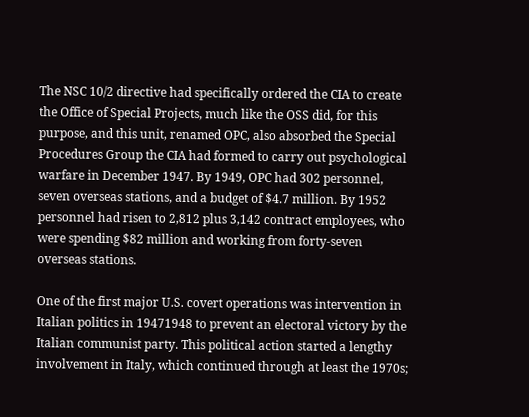The NSC 10/2 directive had specifically ordered the CIA to create the Office of Special Projects, much like the OSS did, for this purpose, and this unit, renamed OPC, also absorbed the Special Procedures Group the CIA had formed to carry out psychological warfare in December 1947. By 1949, OPC had 302 personnel, seven overseas stations, and a budget of $4.7 million. By 1952 personnel had risen to 2,812 plus 3,142 contract employees, who were spending $82 million and working from forty-seven overseas stations.

One of the first major U.S. covert operations was intervention in Italian politics in 19471948 to prevent an electoral victory by the Italian communist party. This political action started a lengthy involvement in Italy, which continued through at least the 1970s;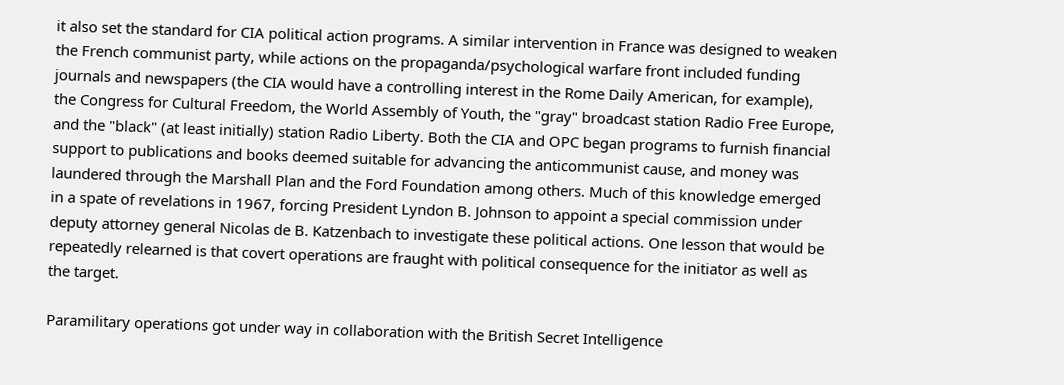it also set the standard for CIA political action programs. A similar intervention in France was designed to weaken the French communist party, while actions on the propaganda/psychological warfare front included funding journals and newspapers (the CIA would have a controlling interest in the Rome Daily American, for example), the Congress for Cultural Freedom, the World Assembly of Youth, the "gray" broadcast station Radio Free Europe, and the "black" (at least initially) station Radio Liberty. Both the CIA and OPC began programs to furnish financial support to publications and books deemed suitable for advancing the anticommunist cause, and money was laundered through the Marshall Plan and the Ford Foundation among others. Much of this knowledge emerged in a spate of revelations in 1967, forcing President Lyndon B. Johnson to appoint a special commission under deputy attorney general Nicolas de B. Katzenbach to investigate these political actions. One lesson that would be repeatedly relearned is that covert operations are fraught with political consequence for the initiator as well as the target.

Paramilitary operations got under way in collaboration with the British Secret Intelligence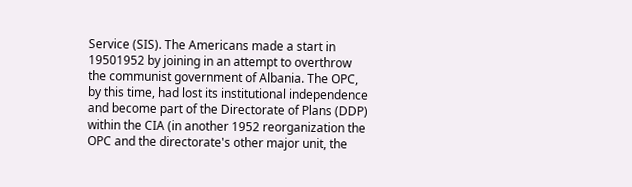Service (SIS). The Americans made a start in 19501952 by joining in an attempt to overthrow the communist government of Albania. The OPC, by this time, had lost its institutional independence and become part of the Directorate of Plans (DDP) within the CIA (in another 1952 reorganization the OPC and the directorate's other major unit, the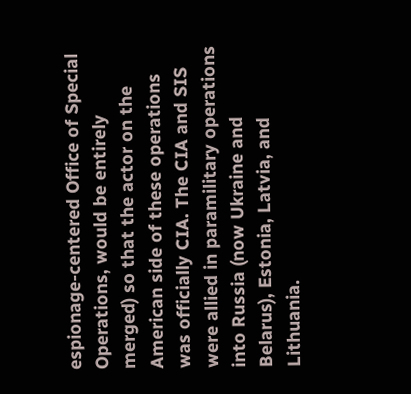espionage-centered Office of Special Operations, would be entirely merged) so that the actor on the American side of these operations was officially CIA. The CIA and SIS were allied in paramilitary operations into Russia (now Ukraine and Belarus), Estonia, Latvia, and Lithuania.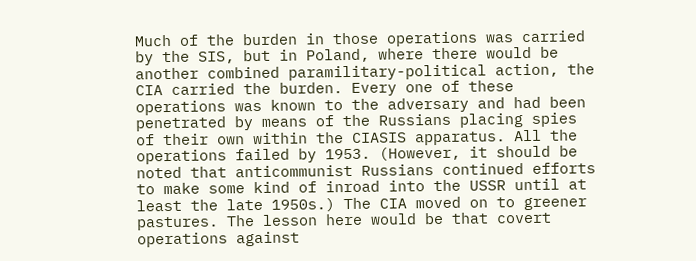Much of the burden in those operations was carried by the SIS, but in Poland, where there would be another combined paramilitary-political action, the CIA carried the burden. Every one of these operations was known to the adversary and had been penetrated by means of the Russians placing spies of their own within the CIASIS apparatus. All the operations failed by 1953. (However, it should be noted that anticommunist Russians continued efforts to make some kind of inroad into the USSR until at least the late 1950s.) The CIA moved on to greener pastures. The lesson here would be that covert operations against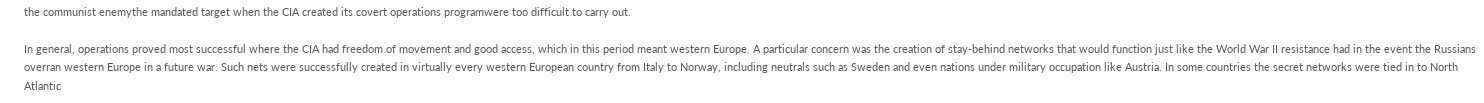the communist enemythe mandated target when the CIA created its covert operations programwere too difficult to carry out.

In general, operations proved most successful where the CIA had freedom of movement and good access, which in this period meant western Europe. A particular concern was the creation of stay-behind networks that would function just like the World War II resistance had in the event the Russians overran western Europe in a future war. Such nets were successfully created in virtually every western European country from Italy to Norway, including neutrals such as Sweden and even nations under military occupation like Austria. In some countries the secret networks were tied in to North Atlantic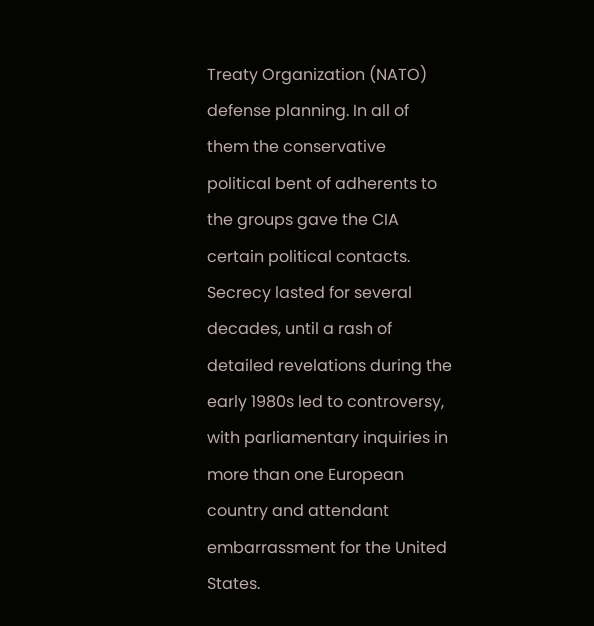Treaty Organization (NATO) defense planning. In all of them the conservative political bent of adherents to the groups gave the CIA certain political contacts. Secrecy lasted for several decades, until a rash of detailed revelations during the early 1980s led to controversy, with parliamentary inquiries in more than one European country and attendant embarrassment for the United States.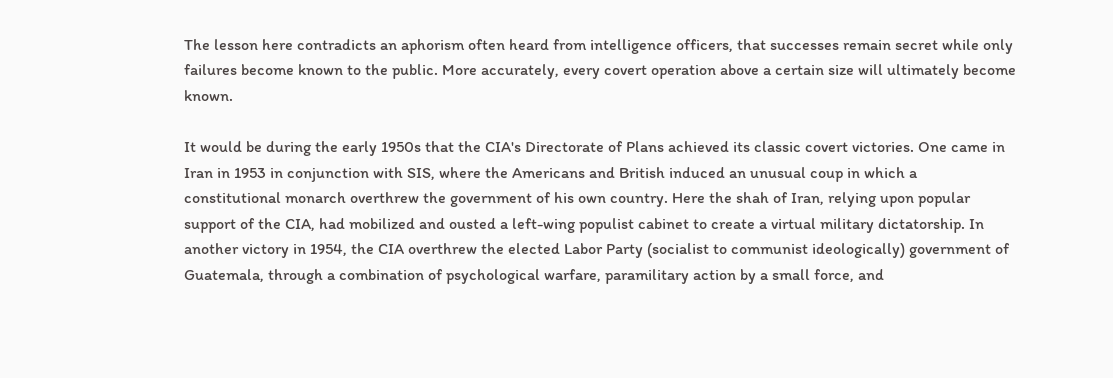The lesson here contradicts an aphorism often heard from intelligence officers, that successes remain secret while only failures become known to the public. More accurately, every covert operation above a certain size will ultimately become known.

It would be during the early 1950s that the CIA's Directorate of Plans achieved its classic covert victories. One came in Iran in 1953 in conjunction with SIS, where the Americans and British induced an unusual coup in which a constitutional monarch overthrew the government of his own country. Here the shah of Iran, relying upon popular support of the CIA, had mobilized and ousted a left-wing populist cabinet to create a virtual military dictatorship. In another victory in 1954, the CIA overthrew the elected Labor Party (socialist to communist ideologically) government of Guatemala, through a combination of psychological warfare, paramilitary action by a small force, and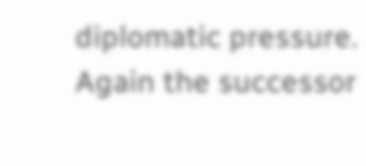diplomatic pressure. Again the successor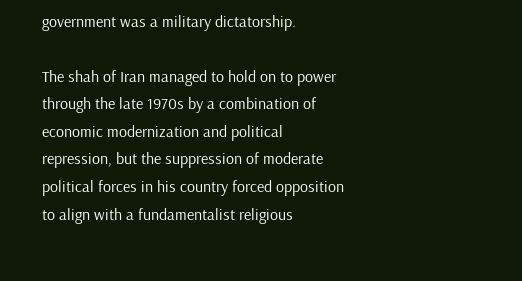government was a military dictatorship.

The shah of Iran managed to hold on to power through the late 1970s by a combination of economic modernization and political repression, but the suppression of moderate political forces in his country forced opposition to align with a fundamentalist religious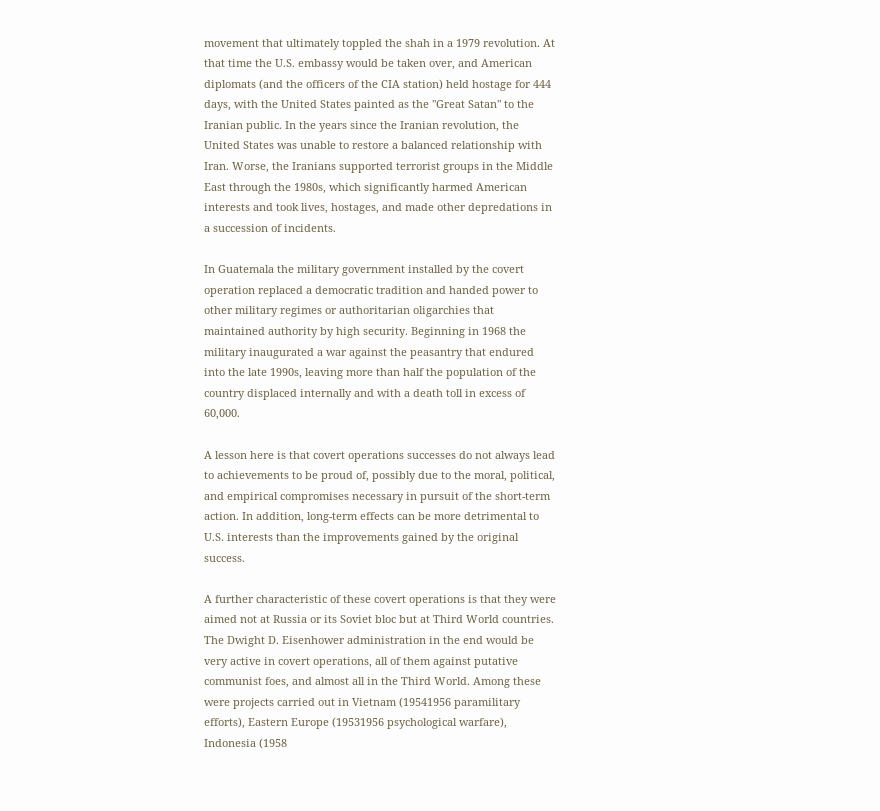movement that ultimately toppled the shah in a 1979 revolution. At that time the U.S. embassy would be taken over, and American diplomats (and the officers of the CIA station) held hostage for 444 days, with the United States painted as the "Great Satan" to the Iranian public. In the years since the Iranian revolution, the United States was unable to restore a balanced relationship with Iran. Worse, the Iranians supported terrorist groups in the Middle East through the 1980s, which significantly harmed American interests and took lives, hostages, and made other depredations in a succession of incidents.

In Guatemala the military government installed by the covert operation replaced a democratic tradition and handed power to other military regimes or authoritarian oligarchies that maintained authority by high security. Beginning in 1968 the military inaugurated a war against the peasantry that endured into the late 1990s, leaving more than half the population of the country displaced internally and with a death toll in excess of 60,000.

A lesson here is that covert operations successes do not always lead to achievements to be proud of, possibly due to the moral, political, and empirical compromises necessary in pursuit of the short-term action. In addition, long-term effects can be more detrimental to U.S. interests than the improvements gained by the original success.

A further characteristic of these covert operations is that they were aimed not at Russia or its Soviet bloc but at Third World countries. The Dwight D. Eisenhower administration in the end would be very active in covert operations, all of them against putative communist foes, and almost all in the Third World. Among these were projects carried out in Vietnam (19541956 paramilitary efforts), Eastern Europe (19531956 psychological warfare), Indonesia (1958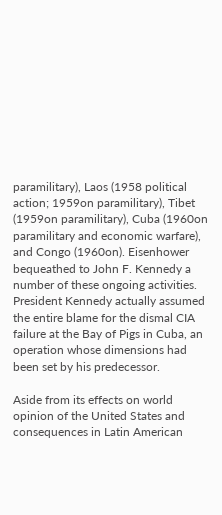paramilitary), Laos (1958 political action; 1959on paramilitary), Tibet (1959on paramilitary), Cuba (1960on paramilitary and economic warfare), and Congo (1960on). Eisenhower bequeathed to John F. Kennedy a number of these ongoing activities. President Kennedy actually assumed the entire blame for the dismal CIA failure at the Bay of Pigs in Cuba, an operation whose dimensions had been set by his predecessor.

Aside from its effects on world opinion of the United States and consequences in Latin American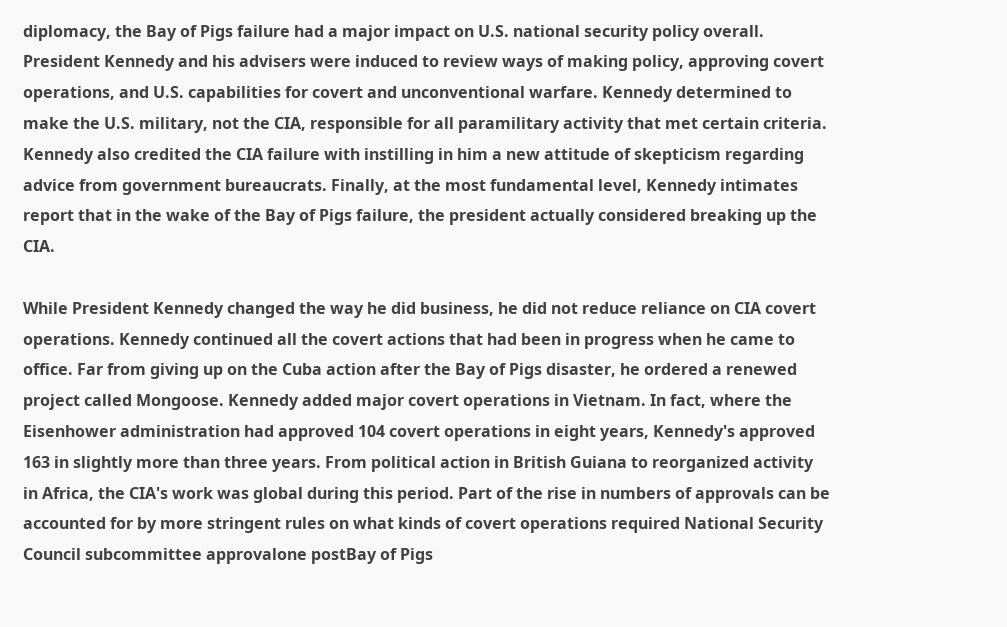diplomacy, the Bay of Pigs failure had a major impact on U.S. national security policy overall. President Kennedy and his advisers were induced to review ways of making policy, approving covert operations, and U.S. capabilities for covert and unconventional warfare. Kennedy determined to make the U.S. military, not the CIA, responsible for all paramilitary activity that met certain criteria. Kennedy also credited the CIA failure with instilling in him a new attitude of skepticism regarding advice from government bureaucrats. Finally, at the most fundamental level, Kennedy intimates report that in the wake of the Bay of Pigs failure, the president actually considered breaking up the CIA.

While President Kennedy changed the way he did business, he did not reduce reliance on CIA covert operations. Kennedy continued all the covert actions that had been in progress when he came to office. Far from giving up on the Cuba action after the Bay of Pigs disaster, he ordered a renewed project called Mongoose. Kennedy added major covert operations in Vietnam. In fact, where the Eisenhower administration had approved 104 covert operations in eight years, Kennedy's approved 163 in slightly more than three years. From political action in British Guiana to reorganized activity in Africa, the CIA's work was global during this period. Part of the rise in numbers of approvals can be accounted for by more stringent rules on what kinds of covert operations required National Security Council subcommittee approvalone postBay of Pigs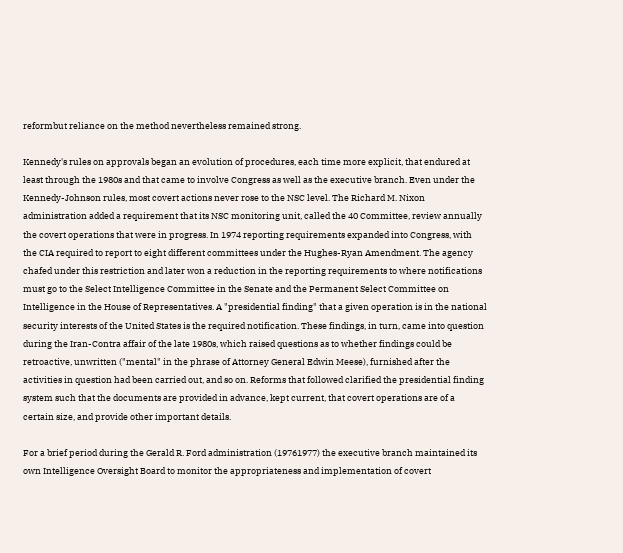reformbut reliance on the method nevertheless remained strong.

Kennedy's rules on approvals began an evolution of procedures, each time more explicit, that endured at least through the 1980s and that came to involve Congress as well as the executive branch. Even under the Kennedy-Johnson rules, most covert actions never rose to the NSC level. The Richard M. Nixon administration added a requirement that its NSC monitoring unit, called the 40 Committee, review annually the covert operations that were in progress. In 1974 reporting requirements expanded into Congress, with the CIA required to report to eight different committees under the Hughes-Ryan Amendment. The agency chafed under this restriction and later won a reduction in the reporting requirements to where notifications must go to the Select Intelligence Committee in the Senate and the Permanent Select Committee on Intelligence in the House of Representatives. A "presidential finding" that a given operation is in the national security interests of the United States is the required notification. These findings, in turn, came into question during the Iran-Contra affair of the late 1980s, which raised questions as to whether findings could be retroactive, unwritten ("mental" in the phrase of Attorney General Edwin Meese), furnished after the activities in question had been carried out, and so on. Reforms that followed clarified the presidential finding system such that the documents are provided in advance, kept current, that covert operations are of a certain size, and provide other important details.

For a brief period during the Gerald R. Ford administration (19761977) the executive branch maintained its own Intelligence Oversight Board to monitor the appropriateness and implementation of covert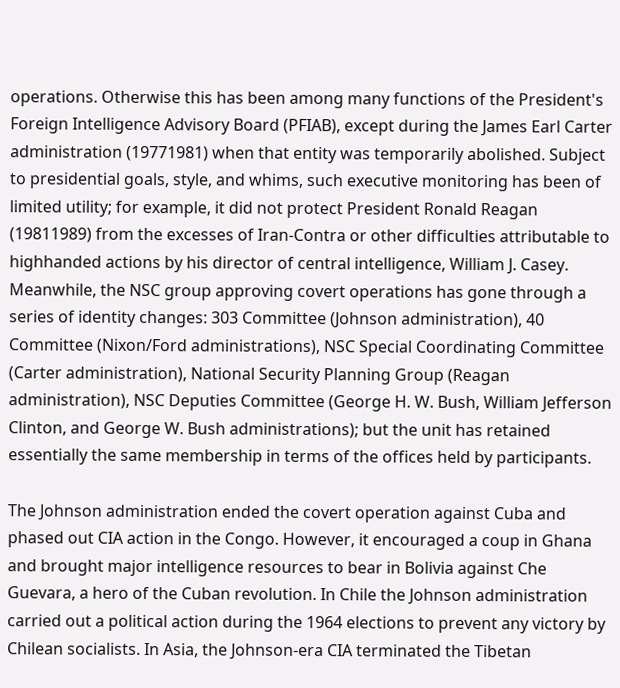operations. Otherwise this has been among many functions of the President's Foreign Intelligence Advisory Board (PFIAB), except during the James Earl Carter administration (19771981) when that entity was temporarily abolished. Subject to presidential goals, style, and whims, such executive monitoring has been of limited utility; for example, it did not protect President Ronald Reagan (19811989) from the excesses of Iran-Contra or other difficulties attributable to highhanded actions by his director of central intelligence, William J. Casey. Meanwhile, the NSC group approving covert operations has gone through a series of identity changes: 303 Committee (Johnson administration), 40 Committee (Nixon/Ford administrations), NSC Special Coordinating Committee (Carter administration), National Security Planning Group (Reagan administration), NSC Deputies Committee (George H. W. Bush, William Jefferson Clinton, and George W. Bush administrations); but the unit has retained essentially the same membership in terms of the offices held by participants.

The Johnson administration ended the covert operation against Cuba and phased out CIA action in the Congo. However, it encouraged a coup in Ghana and brought major intelligence resources to bear in Bolivia against Che Guevara, a hero of the Cuban revolution. In Chile the Johnson administration carried out a political action during the 1964 elections to prevent any victory by Chilean socialists. In Asia, the Johnson-era CIA terminated the Tibetan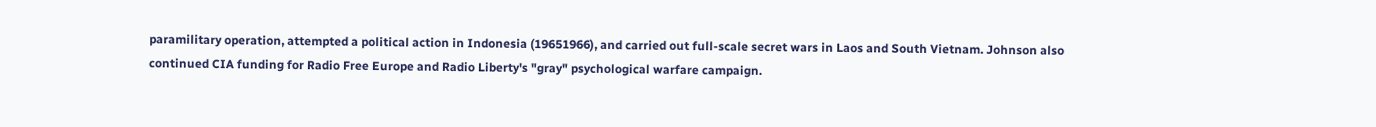paramilitary operation, attempted a political action in Indonesia (19651966), and carried out full-scale secret wars in Laos and South Vietnam. Johnson also continued CIA funding for Radio Free Europe and Radio Liberty's "gray" psychological warfare campaign.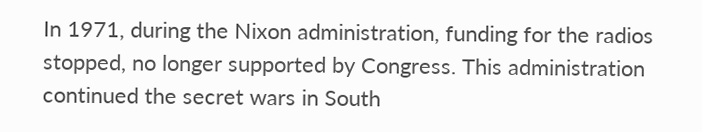In 1971, during the Nixon administration, funding for the radios stopped, no longer supported by Congress. This administration continued the secret wars in South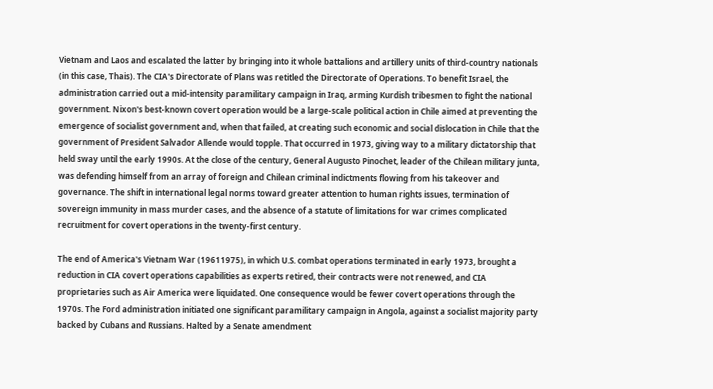Vietnam and Laos and escalated the latter by bringing into it whole battalions and artillery units of third-country nationals (in this case, Thais). The CIA's Directorate of Plans was retitled the Directorate of Operations. To benefit Israel, the administration carried out a mid-intensity paramilitary campaign in Iraq, arming Kurdish tribesmen to fight the national government. Nixon's best-known covert operation would be a large-scale political action in Chile aimed at preventing the emergence of socialist government and, when that failed, at creating such economic and social dislocation in Chile that the government of President Salvador Allende would topple. That occurred in 1973, giving way to a military dictatorship that held sway until the early 1990s. At the close of the century, General Augusto Pinochet, leader of the Chilean military junta, was defending himself from an array of foreign and Chilean criminal indictments flowing from his takeover and governance. The shift in international legal norms toward greater attention to human rights issues, termination of sovereign immunity in mass murder cases, and the absence of a statute of limitations for war crimes complicated recruitment for covert operations in the twenty-first century.

The end of America's Vietnam War (19611975), in which U.S. combat operations terminated in early 1973, brought a reduction in CIA covert operations capabilities as experts retired, their contracts were not renewed, and CIA proprietaries such as Air America were liquidated. One consequence would be fewer covert operations through the 1970s. The Ford administration initiated one significant paramilitary campaign in Angola, against a socialist majority party backed by Cubans and Russians. Halted by a Senate amendment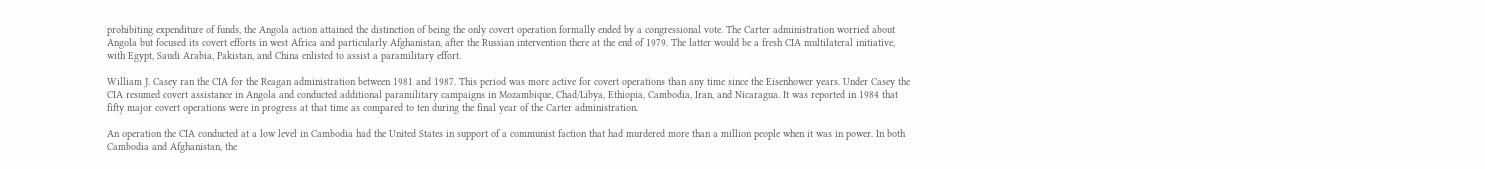prohibiting expenditure of funds, the Angola action attained the distinction of being the only covert operation formally ended by a congressional vote. The Carter administration worried about Angola but focused its covert efforts in west Africa and particularly Afghanistan, after the Russian intervention there at the end of 1979. The latter would be a fresh CIA multilateral initiative, with Egypt, Saudi Arabia, Pakistan, and China enlisted to assist a paramilitary effort.

William J. Casey ran the CIA for the Reagan administration between 1981 and 1987. This period was more active for covert operations than any time since the Eisenhower years. Under Casey the CIA resumed covert assistance in Angola and conducted additional paramilitary campaigns in Mozambique, Chad/Libya, Ethiopia, Cambodia, Iran, and Nicaragua. It was reported in 1984 that fifty major covert operations were in progress at that time as compared to ten during the final year of the Carter administration.

An operation the CIA conducted at a low level in Cambodia had the United States in support of a communist faction that had murdered more than a million people when it was in power. In both Cambodia and Afghanistan, the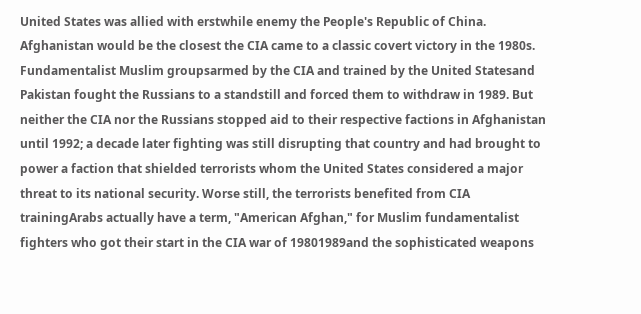United States was allied with erstwhile enemy the People's Republic of China. Afghanistan would be the closest the CIA came to a classic covert victory in the 1980s. Fundamentalist Muslim groupsarmed by the CIA and trained by the United Statesand Pakistan fought the Russians to a standstill and forced them to withdraw in 1989. But neither the CIA nor the Russians stopped aid to their respective factions in Afghanistan until 1992; a decade later fighting was still disrupting that country and had brought to power a faction that shielded terrorists whom the United States considered a major threat to its national security. Worse still, the terrorists benefited from CIA trainingArabs actually have a term, "American Afghan," for Muslim fundamentalist fighters who got their start in the CIA war of 19801989and the sophisticated weapons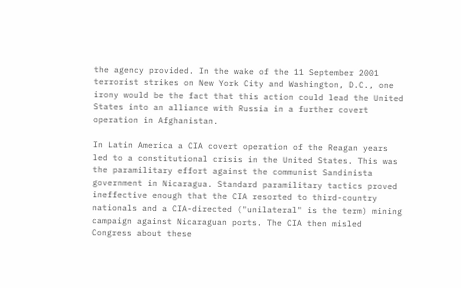the agency provided. In the wake of the 11 September 2001 terrorist strikes on New York City and Washington, D.C., one irony would be the fact that this action could lead the United States into an alliance with Russia in a further covert operation in Afghanistan.

In Latin America a CIA covert operation of the Reagan years led to a constitutional crisis in the United States. This was the paramilitary effort against the communist Sandinista government in Nicaragua. Standard paramilitary tactics proved ineffective enough that the CIA resorted to third-country nationals and a CIA-directed ("unilateral" is the term) mining campaign against Nicaraguan ports. The CIA then misled Congress about these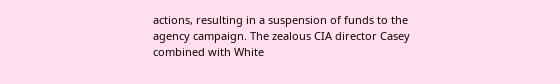actions, resulting in a suspension of funds to the agency campaign. The zealous CIA director Casey combined with White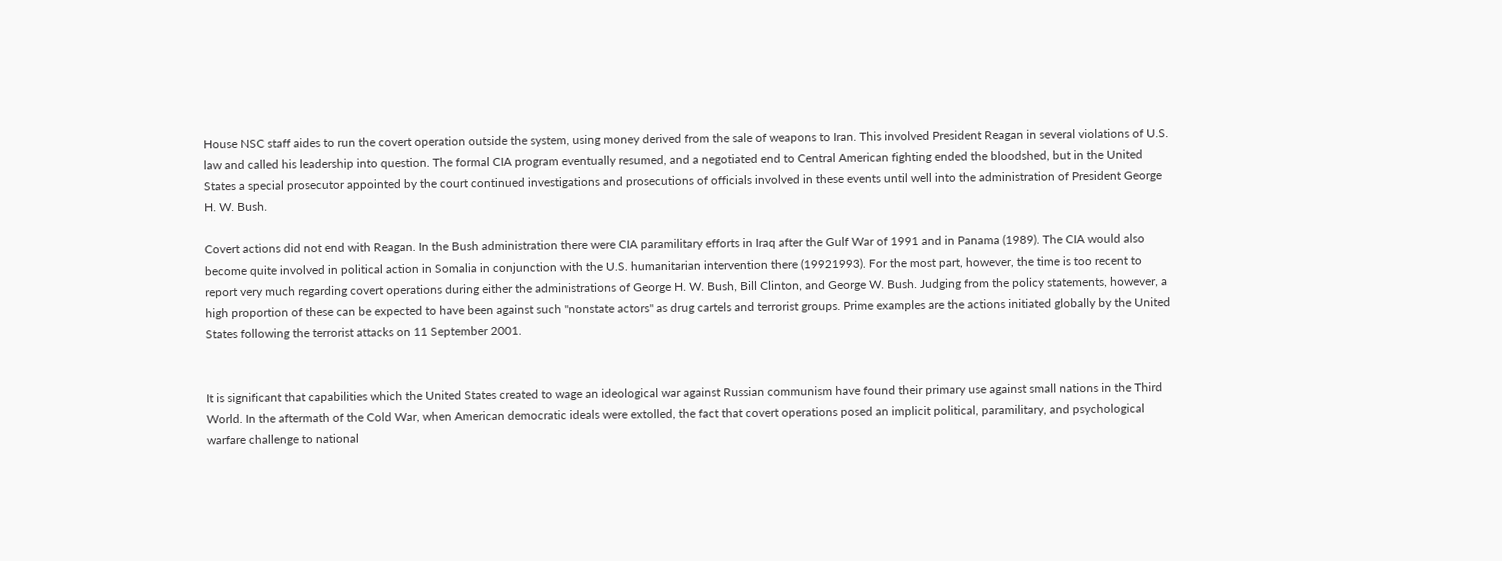House NSC staff aides to run the covert operation outside the system, using money derived from the sale of weapons to Iran. This involved President Reagan in several violations of U.S. law and called his leadership into question. The formal CIA program eventually resumed, and a negotiated end to Central American fighting ended the bloodshed, but in the United States a special prosecutor appointed by the court continued investigations and prosecutions of officials involved in these events until well into the administration of President George H. W. Bush.

Covert actions did not end with Reagan. In the Bush administration there were CIA paramilitary efforts in Iraq after the Gulf War of 1991 and in Panama (1989). The CIA would also become quite involved in political action in Somalia in conjunction with the U.S. humanitarian intervention there (19921993). For the most part, however, the time is too recent to report very much regarding covert operations during either the administrations of George H. W. Bush, Bill Clinton, and George W. Bush. Judging from the policy statements, however, a high proportion of these can be expected to have been against such "nonstate actors" as drug cartels and terrorist groups. Prime examples are the actions initiated globally by the United States following the terrorist attacks on 11 September 2001.


It is significant that capabilities which the United States created to wage an ideological war against Russian communism have found their primary use against small nations in the Third World. In the aftermath of the Cold War, when American democratic ideals were extolled, the fact that covert operations posed an implicit political, paramilitary, and psychological warfare challenge to national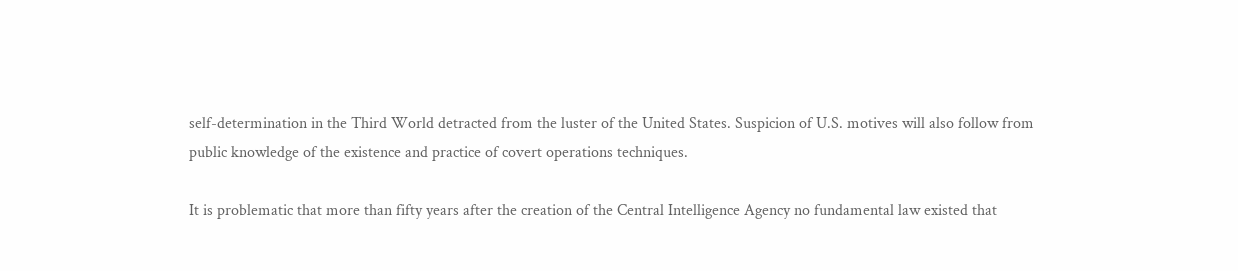self-determination in the Third World detracted from the luster of the United States. Suspicion of U.S. motives will also follow from public knowledge of the existence and practice of covert operations techniques.

It is problematic that more than fifty years after the creation of the Central Intelligence Agency no fundamental law existed that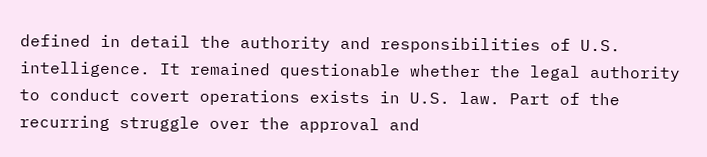defined in detail the authority and responsibilities of U.S. intelligence. It remained questionable whether the legal authority to conduct covert operations exists in U.S. law. Part of the recurring struggle over the approval and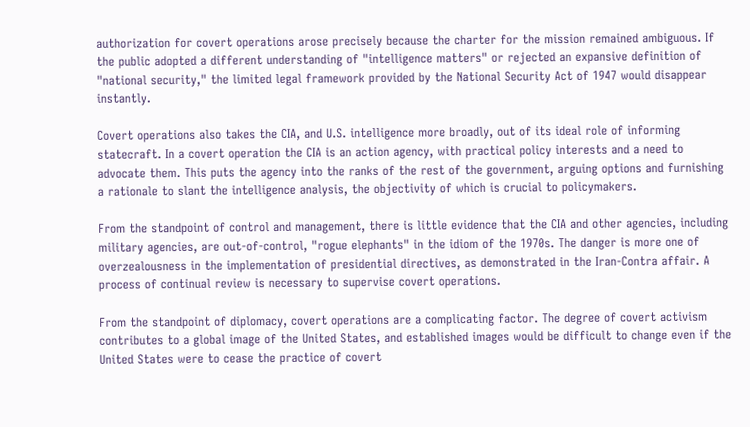authorization for covert operations arose precisely because the charter for the mission remained ambiguous. If the public adopted a different understanding of "intelligence matters" or rejected an expansive definition of "national security," the limited legal framework provided by the National Security Act of 1947 would disappear instantly.

Covert operations also takes the CIA, and U.S. intelligence more broadly, out of its ideal role of informing statecraft. In a covert operation the CIA is an action agency, with practical policy interests and a need to advocate them. This puts the agency into the ranks of the rest of the government, arguing options and furnishing a rationale to slant the intelligence analysis, the objectivity of which is crucial to policymakers.

From the standpoint of control and management, there is little evidence that the CIA and other agencies, including military agencies, are out-of-control, "rogue elephants" in the idiom of the 1970s. The danger is more one of overzealousness in the implementation of presidential directives, as demonstrated in the Iran-Contra affair. A process of continual review is necessary to supervise covert operations.

From the standpoint of diplomacy, covert operations are a complicating factor. The degree of covert activism contributes to a global image of the United States, and established images would be difficult to change even if the United States were to cease the practice of covert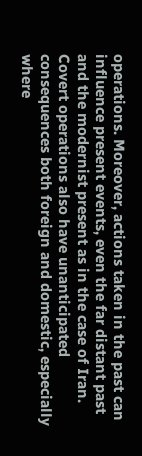operations. Moreover, actions taken in the past can influence present events, even the far distant past and the modernist present as in the case of Iran. Covert operations also have unanticipated consequences both foreign and domestic, especially where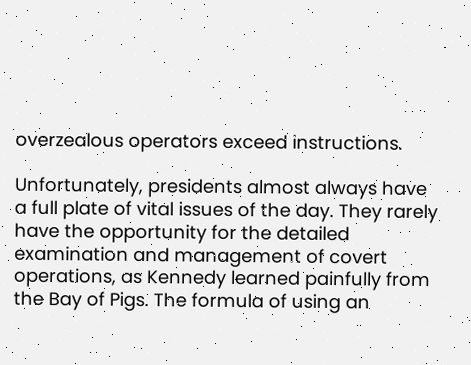overzealous operators exceed instructions.

Unfortunately, presidents almost always have a full plate of vital issues of the day. They rarely have the opportunity for the detailed examination and management of covert operations, as Kennedy learned painfully from the Bay of Pigs. The formula of using an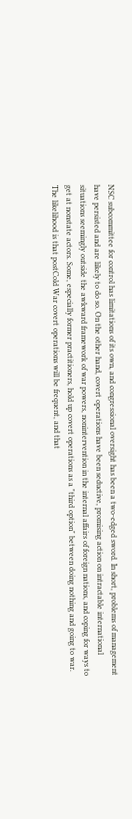NSC subcommittee for control has limitations of its own, and congressional oversight has been a two-edged sword. In short, problems of management have persisted and are likely to do so. On the other hand, covert operations have been seductive, promising action on intractable international situations seemingly outside the awkward framework of war powers, nonintervention in the internal affairs of foreign nations, and coping for ways to get at nonstate actors. Some, especially former practitioners, hold up covert operations as a "third option" between doing nothing and going to war. The likelihood is that postCold War covert operations will be frequent, and that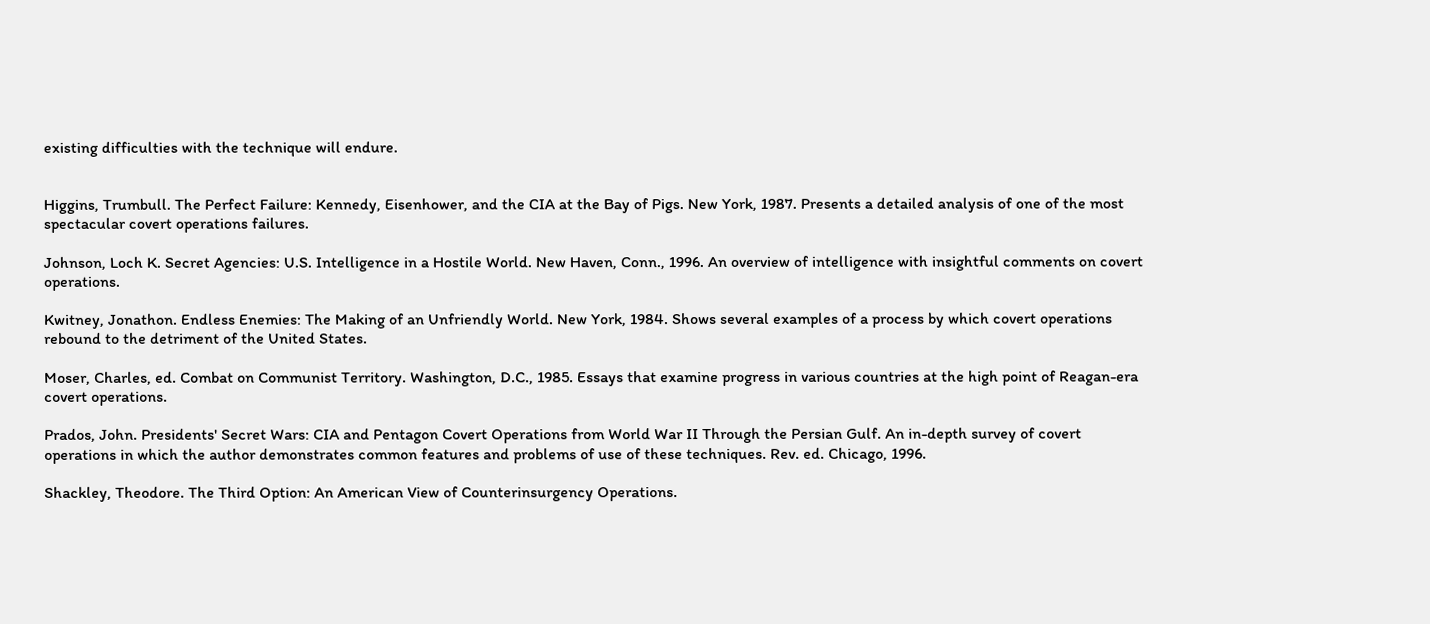existing difficulties with the technique will endure.


Higgins, Trumbull. The Perfect Failure: Kennedy, Eisenhower, and the CIA at the Bay of Pigs. New York, 1987. Presents a detailed analysis of one of the most spectacular covert operations failures.

Johnson, Loch K. Secret Agencies: U.S. Intelligence in a Hostile World. New Haven, Conn., 1996. An overview of intelligence with insightful comments on covert operations.

Kwitney, Jonathon. Endless Enemies: The Making of an Unfriendly World. New York, 1984. Shows several examples of a process by which covert operations rebound to the detriment of the United States.

Moser, Charles, ed. Combat on Communist Territory. Washington, D.C., 1985. Essays that examine progress in various countries at the high point of Reagan-era covert operations.

Prados, John. Presidents' Secret Wars: CIA and Pentagon Covert Operations from World War II Through the Persian Gulf. An in-depth survey of covert operations in which the author demonstrates common features and problems of use of these techniques. Rev. ed. Chicago, 1996.

Shackley, Theodore. The Third Option: An American View of Counterinsurgency Operations.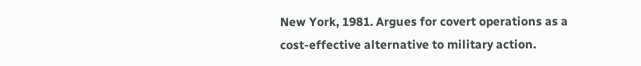New York, 1981. Argues for covert operations as a cost-effective alternative to military action.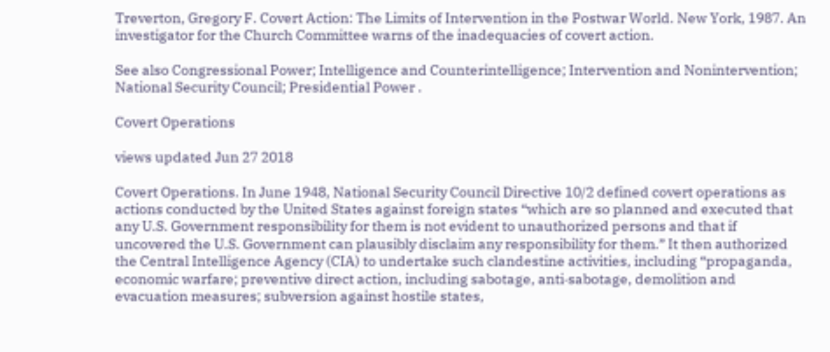Treverton, Gregory F. Covert Action: The Limits of Intervention in the Postwar World. New York, 1987. An investigator for the Church Committee warns of the inadequacies of covert action.

See also Congressional Power; Intelligence and Counterintelligence; Intervention and Nonintervention; National Security Council; Presidential Power .

Covert Operations

views updated Jun 27 2018

Covert Operations. In June 1948, National Security Council Directive 10/2 defined covert operations as actions conducted by the United States against foreign states “which are so planned and executed that any U.S. Government responsibility for them is not evident to unauthorized persons and that if uncovered the U.S. Government can plausibly disclaim any responsibility for them.” It then authorized the Central Intelligence Agency (CIA) to undertake such clandestine activities, including “propaganda, economic warfare; preventive direct action, including sabotage, anti‐sabotage, demolition and evacuation measures; subversion against hostile states,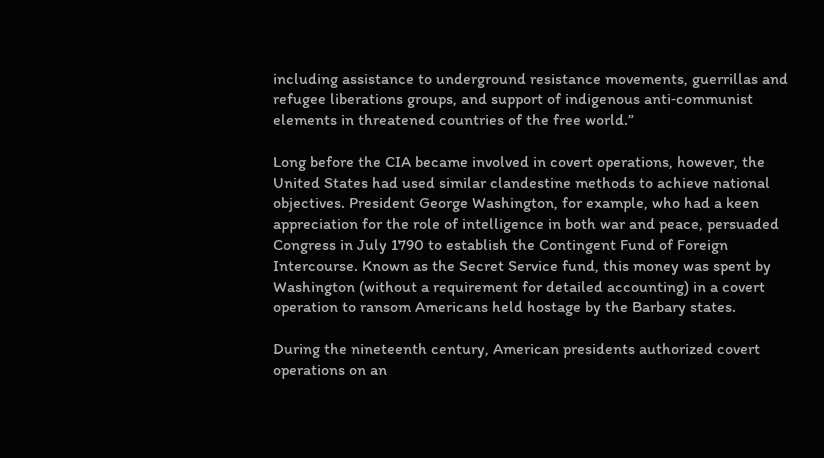including assistance to underground resistance movements, guerrillas and refugee liberations groups, and support of indigenous anti‐communist elements in threatened countries of the free world.”

Long before the CIA became involved in covert operations, however, the United States had used similar clandestine methods to achieve national objectives. President George Washington, for example, who had a keen appreciation for the role of intelligence in both war and peace, persuaded Congress in July 1790 to establish the Contingent Fund of Foreign Intercourse. Known as the Secret Service fund, this money was spent by Washington (without a requirement for detailed accounting) in a covert operation to ransom Americans held hostage by the Barbary states.

During the nineteenth century, American presidents authorized covert operations on an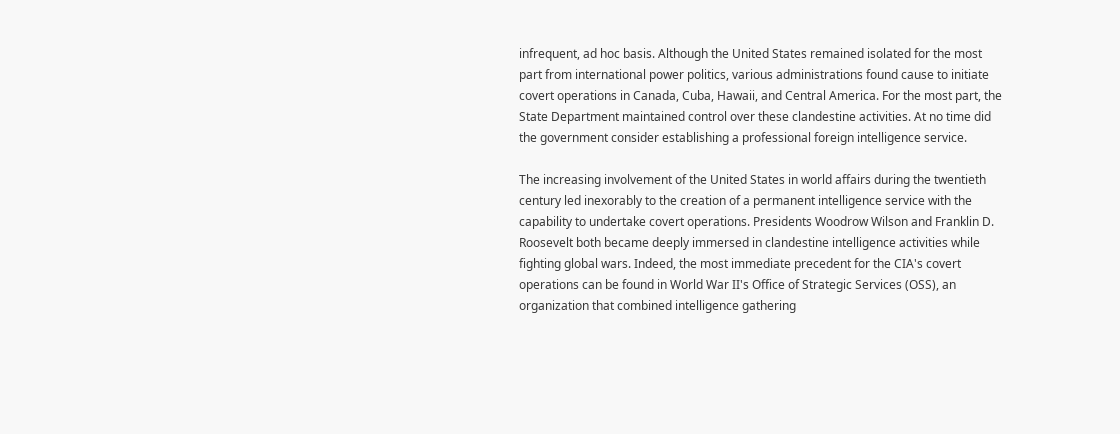infrequent, ad hoc basis. Although the United States remained isolated for the most part from international power politics, various administrations found cause to initiate covert operations in Canada, Cuba, Hawaii, and Central America. For the most part, the State Department maintained control over these clandestine activities. At no time did the government consider establishing a professional foreign intelligence service.

The increasing involvement of the United States in world affairs during the twentieth century led inexorably to the creation of a permanent intelligence service with the capability to undertake covert operations. Presidents Woodrow Wilson and Franklin D. Roosevelt both became deeply immersed in clandestine intelligence activities while fighting global wars. Indeed, the most immediate precedent for the CIA's covert operations can be found in World War II's Office of Strategic Services (OSS), an organization that combined intelligence gathering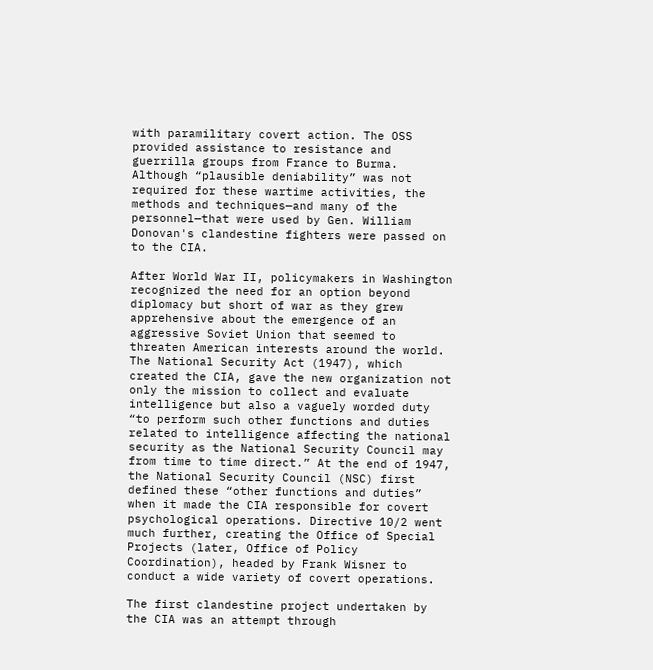with paramilitary covert action. The OSS provided assistance to resistance and guerrilla groups from France to Burma. Although “plausible deniability” was not required for these wartime activities, the methods and techniques—and many of the personnel—that were used by Gen. William Donovan's clandestine fighters were passed on to the CIA.

After World War II, policymakers in Washington recognized the need for an option beyond diplomacy but short of war as they grew apprehensive about the emergence of an aggressive Soviet Union that seemed to threaten American interests around the world. The National Security Act (1947), which created the CIA, gave the new organization not only the mission to collect and evaluate intelligence but also a vaguely worded duty “to perform such other functions and duties related to intelligence affecting the national security as the National Security Council may from time to time direct.” At the end of 1947, the National Security Council (NSC) first defined these “other functions and duties” when it made the CIA responsible for covert psychological operations. Directive 10/2 went much further, creating the Office of Special Projects (later, Office of Policy Coordination), headed by Frank Wisner to conduct a wide variety of covert operations.

The first clandestine project undertaken by the CIA was an attempt through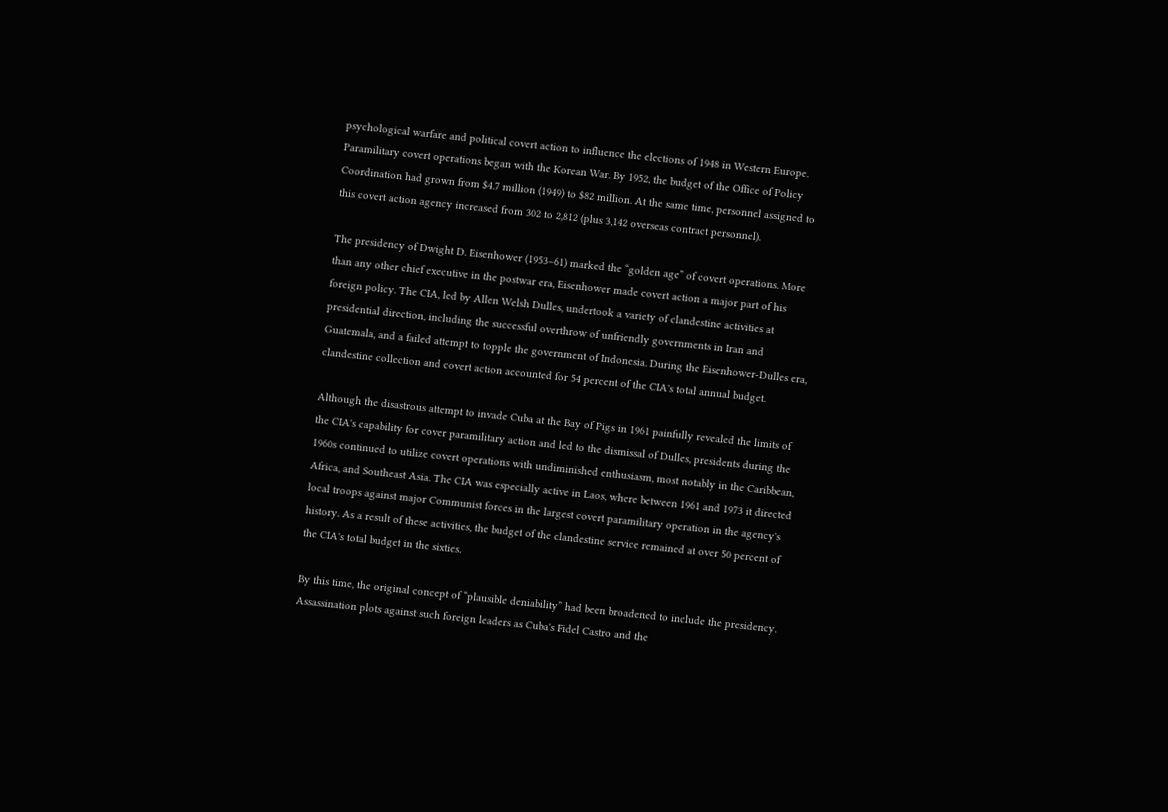psychological warfare and political covert action to influence the elections of 1948 in Western Europe. Paramilitary covert operations began with the Korean War. By 1952, the budget of the Office of Policy Coordination had grown from $4.7 million (1949) to $82 million. At the same time, personnel assigned to this covert action agency increased from 302 to 2,812 (plus 3,142 overseas contract personnel).

The presidency of Dwight D. Eisenhower (1953–61) marked the “golden age” of covert operations. More than any other chief executive in the postwar era, Eisenhower made covert action a major part of his foreign policy. The CIA, led by Allen Welsh Dulles, undertook a variety of clandestine activities at presidential direction, including the successful overthrow of unfriendly governments in Iran and Guatemala, and a failed attempt to topple the government of Indonesia. During the Eisenhower‐Dulles era, clandestine collection and covert action accounted for 54 percent of the CIA's total annual budget.

Although the disastrous attempt to invade Cuba at the Bay of Pigs in 1961 painfully revealed the limits of the CIA's capability for cover paramilitary action and led to the dismissal of Dulles, presidents during the 1960s continued to utilize covert operations with undiminished enthusiasm, most notably in the Caribbean, Africa, and Southeast Asia. The CIA was especially active in Laos, where between 1961 and 1973 it directed local troops against major Communist forces in the largest covert paramilitary operation in the agency's history. As a result of these activities, the budget of the clandestine service remained at over 50 percent of the CIA's total budget in the sixties.

By this time, the original concept of “plausible deniability” had been broadened to include the presidency. Assassination plots against such foreign leaders as Cuba's Fidel Castro and the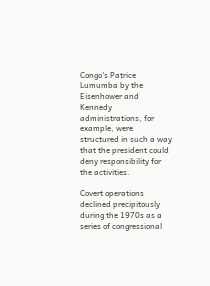Congo's Patrice Lumumba by the Eisenhower and Kennedy administrations, for example, were structured in such a way that the president could deny responsibility for the activities.

Covert operations declined precipitously during the 1970s as a series of congressional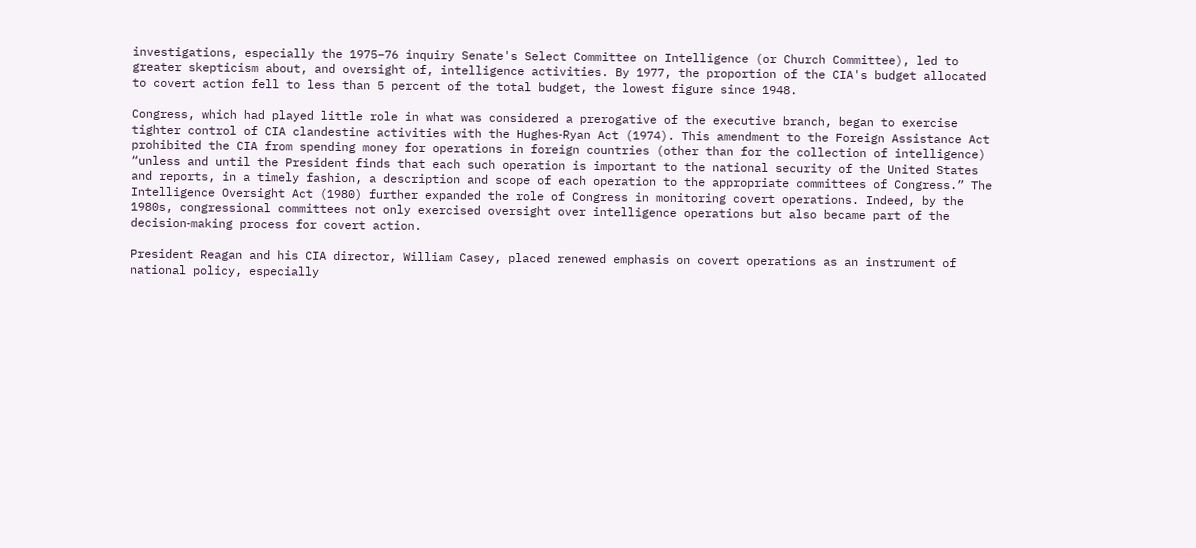investigations, especially the 1975–76 inquiry Senate's Select Committee on Intelligence (or Church Committee), led to greater skepticism about, and oversight of, intelligence activities. By 1977, the proportion of the CIA's budget allocated to covert action fell to less than 5 percent of the total budget, the lowest figure since 1948.

Congress, which had played little role in what was considered a prerogative of the executive branch, began to exercise tighter control of CIA clandestine activities with the Hughes‐Ryan Act (1974). This amendment to the Foreign Assistance Act prohibited the CIA from spending money for operations in foreign countries (other than for the collection of intelligence) “unless and until the President finds that each such operation is important to the national security of the United States and reports, in a timely fashion, a description and scope of each operation to the appropriate committees of Congress.” The Intelligence Oversight Act (1980) further expanded the role of Congress in monitoring covert operations. Indeed, by the 1980s, congressional committees not only exercised oversight over intelligence operations but also became part of the decision‐making process for covert action.

President Reagan and his CIA director, William Casey, placed renewed emphasis on covert operations as an instrument of national policy, especially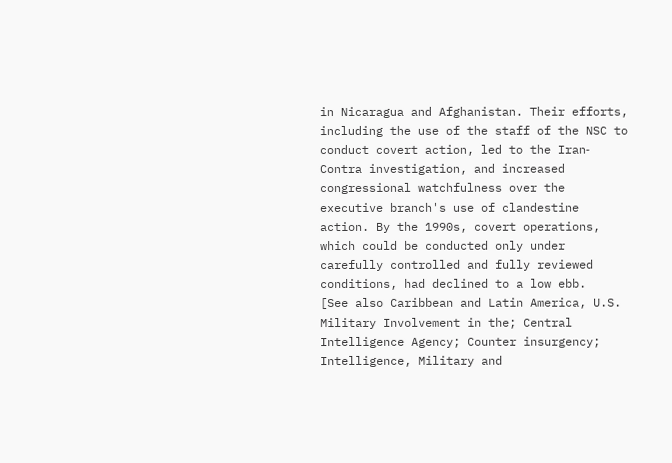in Nicaragua and Afghanistan. Their efforts, including the use of the staff of the NSC to conduct covert action, led to the Iran‐Contra investigation, and increased congressional watchfulness over the executive branch's use of clandestine action. By the 1990s, covert operations, which could be conducted only under carefully controlled and fully reviewed conditions, had declined to a low ebb.
[See also Caribbean and Latin America, U.S. Military Involvement in the; Central Intelligence Agency; Counter insurgency; Intelligence, Military and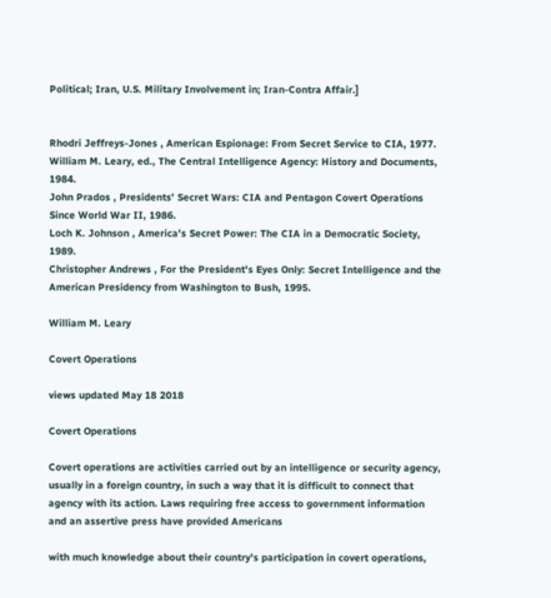Political; Iran, U.S. Military Involvement in; Iran‐Contra Affair.]


Rhodri Jeffreys‐Jones , American Espionage: From Secret Service to CIA, 1977.
William M. Leary, ed., The Central Intelligence Agency: History and Documents, 1984.
John Prados , Presidents' Secret Wars: CIA and Pentagon Covert Operations Since World War II, 1986.
Loch K. Johnson , America's Secret Power: The CIA in a Democratic Society, 1989.
Christopher Andrews , For the President's Eyes Only: Secret Intelligence and the American Presidency from Washington to Bush, 1995.

William M. Leary

Covert Operations

views updated May 18 2018

Covert Operations

Covert operations are activities carried out by an intelligence or security agency, usually in a foreign country, in such a way that it is difficult to connect that agency with its action. Laws requiring free access to government information and an assertive press have provided Americans

with much knowledge about their country's participation in covert operations,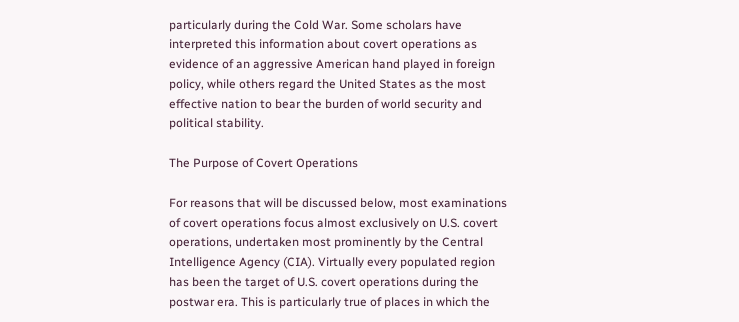particularly during the Cold War. Some scholars have interpreted this information about covert operations as evidence of an aggressive American hand played in foreign policy, while others regard the United States as the most effective nation to bear the burden of world security and political stability.

The Purpose of Covert Operations

For reasons that will be discussed below, most examinations of covert operations focus almost exclusively on U.S. covert operations, undertaken most prominently by the Central Intelligence Agency (CIA). Virtually every populated region has been the target of U.S. covert operations during the postwar era. This is particularly true of places in which the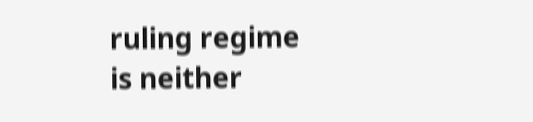ruling regime is neither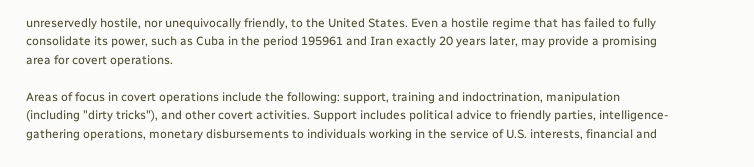unreservedly hostile, nor unequivocally friendly, to the United States. Even a hostile regime that has failed to fully consolidate its power, such as Cuba in the period 195961 and Iran exactly 20 years later, may provide a promising area for covert operations.

Areas of focus in covert operations include the following: support, training and indoctrination, manipulation (including "dirty tricks"), and other covert activities. Support includes political advice to friendly parties, intelligence-gathering operations, monetary disbursements to individuals working in the service of U.S. interests, financial and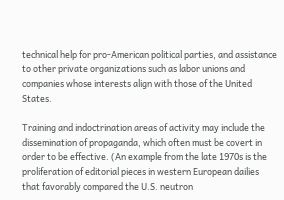technical help for pro-American political parties, and assistance to other private organizations such as labor unions and companies whose interests align with those of the United States.

Training and indoctrination areas of activity may include the dissemination of propaganda, which often must be covert in order to be effective. (An example from the late 1970s is the proliferation of editorial pieces in western European dailies that favorably compared the U.S. neutron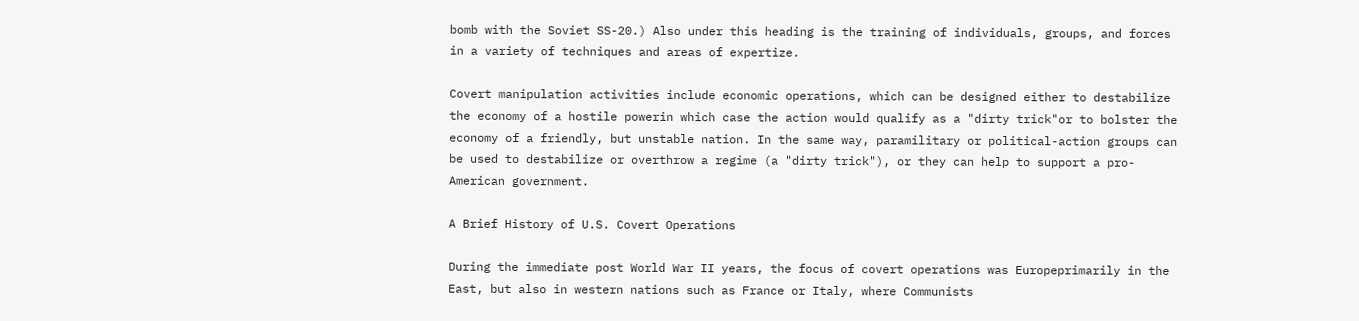bomb with the Soviet SS-20.) Also under this heading is the training of individuals, groups, and forces in a variety of techniques and areas of expertize.

Covert manipulation activities include economic operations, which can be designed either to destabilize the economy of a hostile powerin which case the action would qualify as a "dirty trick"or to bolster the economy of a friendly, but unstable nation. In the same way, paramilitary or political-action groups can be used to destabilize or overthrow a regime (a "dirty trick"), or they can help to support a pro-American government.

A Brief History of U.S. Covert Operations

During the immediate post World War II years, the focus of covert operations was Europeprimarily in the East, but also in western nations such as France or Italy, where Communists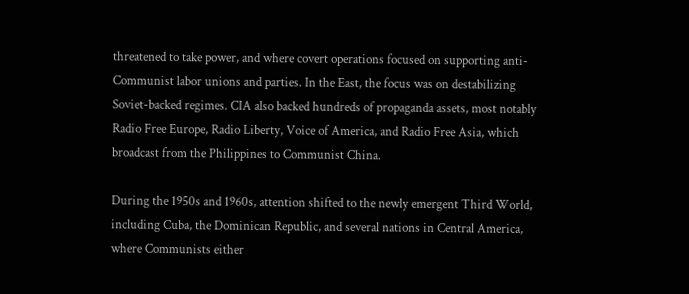threatened to take power, and where covert operations focused on supporting anti-Communist labor unions and parties. In the East, the focus was on destabilizing Soviet-backed regimes. CIA also backed hundreds of propaganda assets, most notably Radio Free Europe, Radio Liberty, Voice of America, and Radio Free Asia, which broadcast from the Philippines to Communist China.

During the 1950s and 1960s, attention shifted to the newly emergent Third World, including Cuba, the Dominican Republic, and several nations in Central America, where Communists either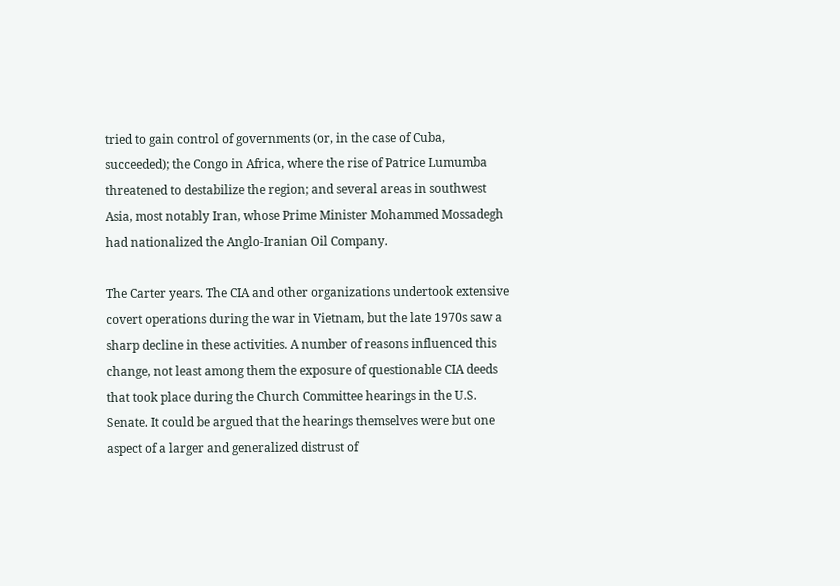tried to gain control of governments (or, in the case of Cuba, succeeded); the Congo in Africa, where the rise of Patrice Lumumba threatened to destabilize the region; and several areas in southwest Asia, most notably Iran, whose Prime Minister Mohammed Mossadegh had nationalized the Anglo-Iranian Oil Company.

The Carter years. The CIA and other organizations undertook extensive covert operations during the war in Vietnam, but the late 1970s saw a sharp decline in these activities. A number of reasons influenced this change, not least among them the exposure of questionable CIA deeds that took place during the Church Committee hearings in the U.S. Senate. It could be argued that the hearings themselves were but one aspect of a larger and generalized distrust of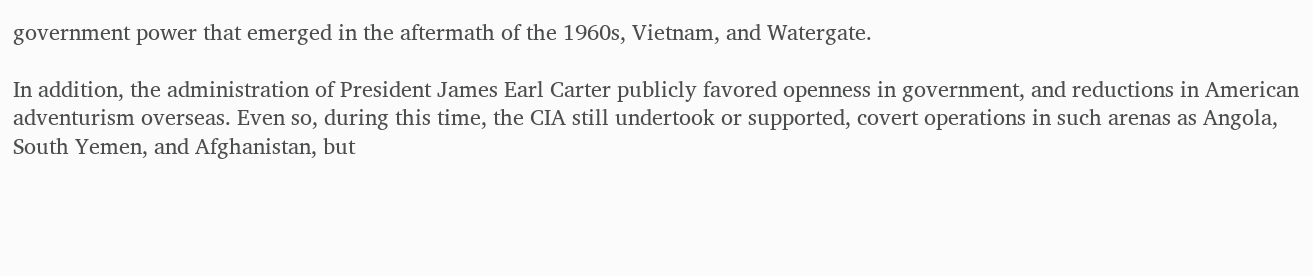government power that emerged in the aftermath of the 1960s, Vietnam, and Watergate.

In addition, the administration of President James Earl Carter publicly favored openness in government, and reductions in American adventurism overseas. Even so, during this time, the CIA still undertook or supported, covert operations in such arenas as Angola, South Yemen, and Afghanistan, but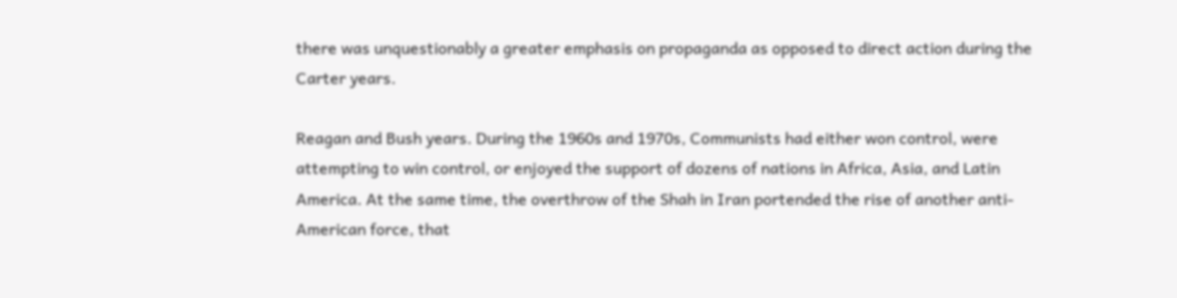there was unquestionably a greater emphasis on propaganda as opposed to direct action during the Carter years.

Reagan and Bush years. During the 1960s and 1970s, Communists had either won control, were attempting to win control, or enjoyed the support of dozens of nations in Africa, Asia, and Latin America. At the same time, the overthrow of the Shah in Iran portended the rise of another anti-American force, that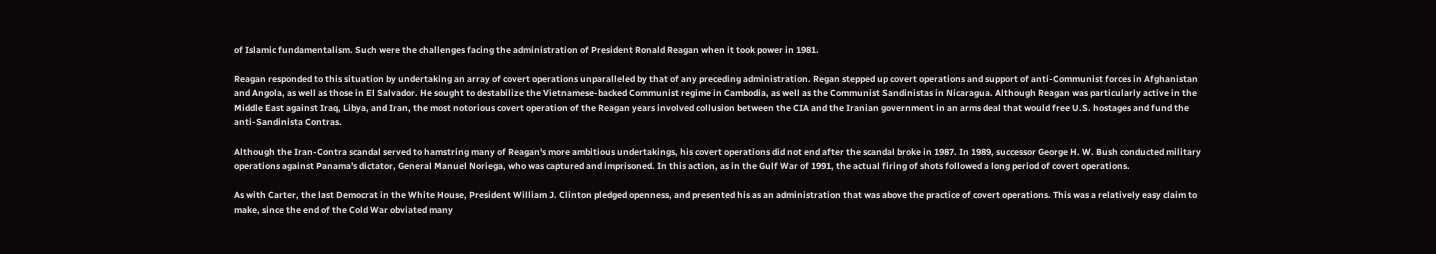of Islamic fundamentalism. Such were the challenges facing the administration of President Ronald Reagan when it took power in 1981.

Reagan responded to this situation by undertaking an array of covert operations unparalleled by that of any preceding administration. Regan stepped up covert operations and support of anti-Communist forces in Afghanistan and Angola, as well as those in El Salvador. He sought to destabilize the Vietnamese-backed Communist regime in Cambodia, as well as the Communist Sandinistas in Nicaragua. Although Reagan was particularly active in the Middle East against Iraq, Libya, and Iran, the most notorious covert operation of the Reagan years involved collusion between the CIA and the Iranian government in an arms deal that would free U.S. hostages and fund the anti-Sandinista Contras.

Although the Iran-Contra scandal served to hamstring many of Reagan's more ambitious undertakings, his covert operations did not end after the scandal broke in 1987. In 1989, successor George H. W. Bush conducted military operations against Panama's dictator, General Manuel Noriega, who was captured and imprisoned. In this action, as in the Gulf War of 1991, the actual firing of shots followed a long period of covert operations.

As with Carter, the last Democrat in the White House, President William J. Clinton pledged openness, and presented his as an administration that was above the practice of covert operations. This was a relatively easy claim to make, since the end of the Cold War obviated many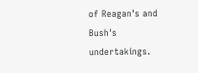of Reagan's and Bush's undertakings.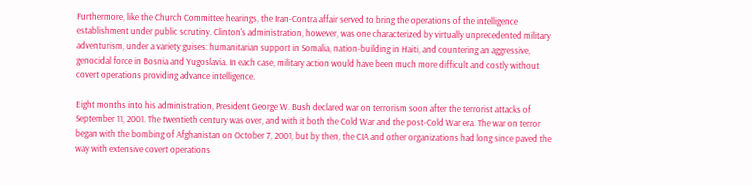Furthermore, like the Church Committee hearings, the Iran-Contra affair served to bring the operations of the intelligence establishment under public scrutiny. Clinton's administration, however, was one characterized by virtually unprecedented military adventurism, under a variety guises: humanitarian support in Somalia, nation-building in Haiti, and countering an aggressive, genocidal force in Bosnia and Yugoslavia. In each case, military action would have been much more difficult and costly without covert operations providing advance intelligence.

Eight months into his administration, President George W. Bush declared war on terrorism soon after the terrorist attacks of September 11, 2001. The twentieth century was over, and with it both the Cold War and the post-Cold War era. The war on terror began with the bombing of Afghanistan on October 7, 2001, but by then, the CIA and other organizations had long since paved the way with extensive covert operations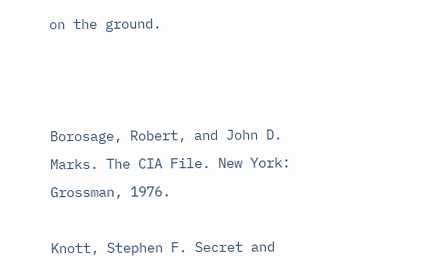on the ground.



Borosage, Robert, and John D. Marks. The CIA File. New York: Grossman, 1976.

Knott, Stephen F. Secret and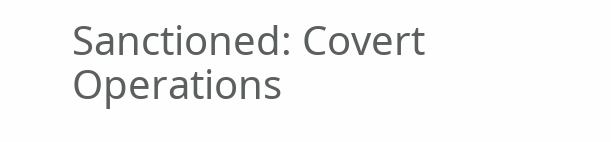Sanctioned: Covert Operations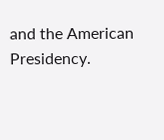and the American Presidency.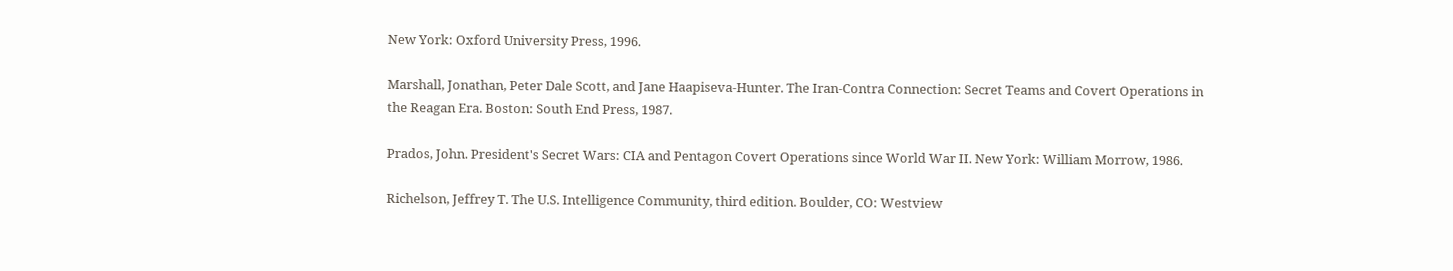New York: Oxford University Press, 1996.

Marshall, Jonathan, Peter Dale Scott, and Jane Haapiseva-Hunter. The Iran-Contra Connection: Secret Teams and Covert Operations in the Reagan Era. Boston: South End Press, 1987.

Prados, John. President's Secret Wars: CIA and Pentagon Covert Operations since World War II. New York: William Morrow, 1986.

Richelson, Jeffrey T. The U.S. Intelligence Community, third edition. Boulder, CO: Westview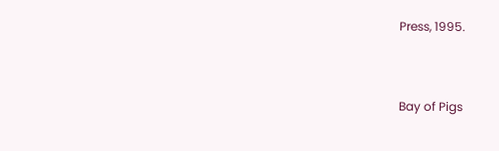Press, 1995.


Bay of Pigs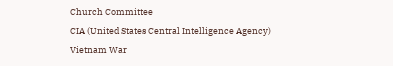Church Committee
CIA (United States Central Intelligence Agency)
Vietnam War